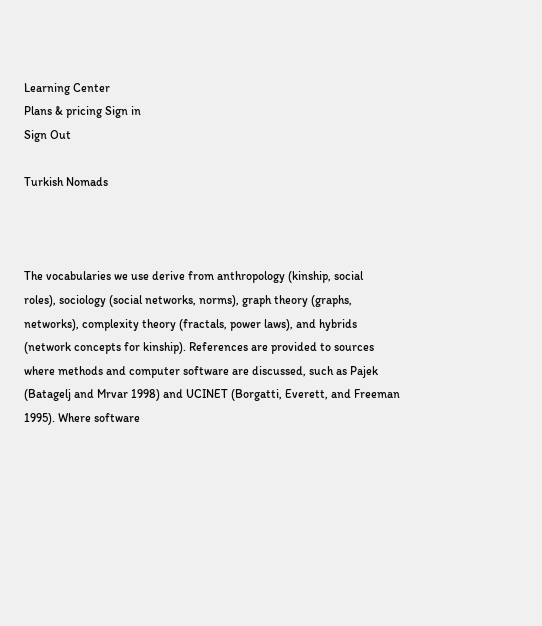Learning Center
Plans & pricing Sign in
Sign Out

Turkish Nomads



The vocabularies we use derive from anthropology (kinship, social
roles), sociology (social networks, norms), graph theory (graphs,
networks), complexity theory (fractals, power laws), and hybrids
(network concepts for kinship). References are provided to sources
where methods and computer software are discussed, such as Pajek
(Batagelj and Mrvar 1998) and UCINET (Borgatti, Everett, and Freeman
1995). Where software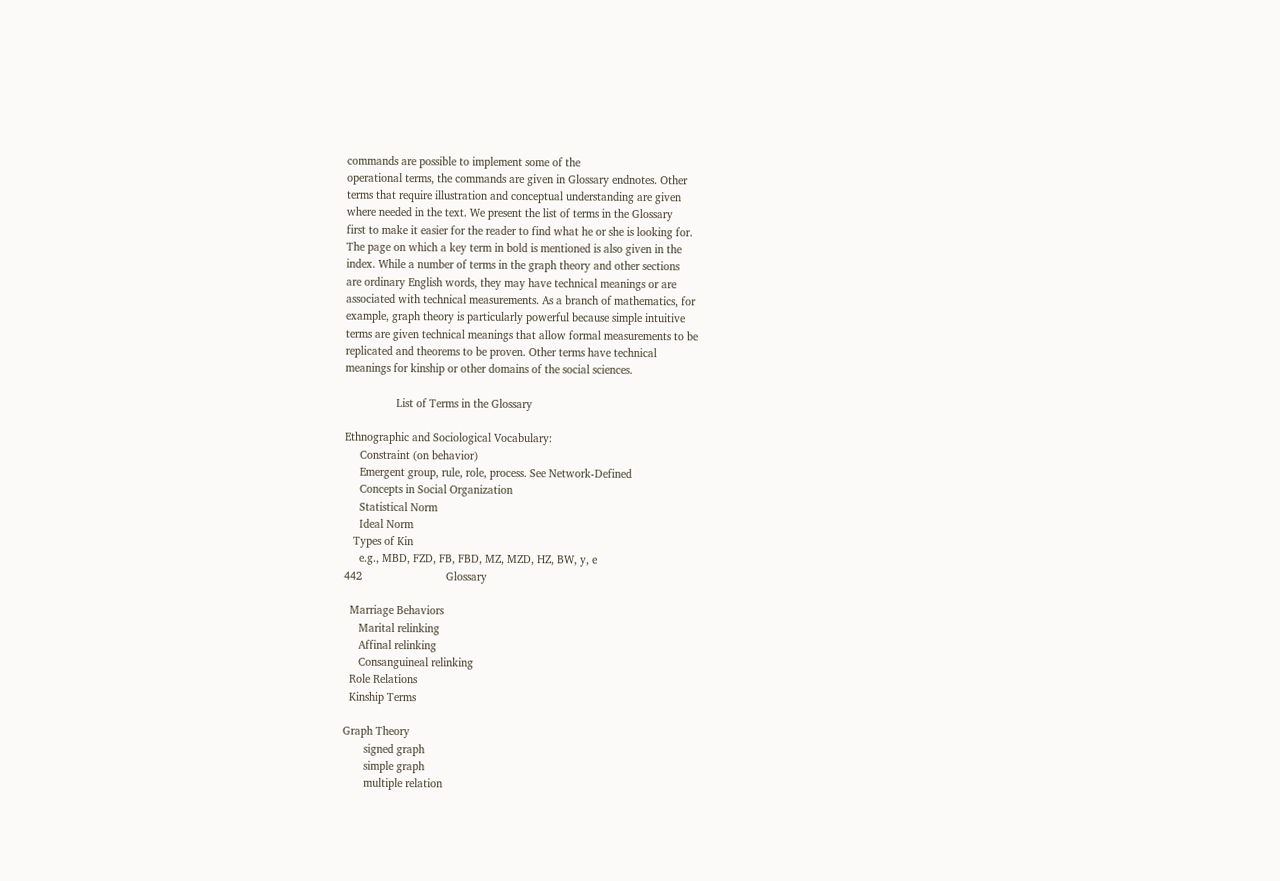commands are possible to implement some of the
operational terms, the commands are given in Glossary endnotes. Other
terms that require illustration and conceptual understanding are given
where needed in the text. We present the list of terms in the Glossary
first to make it easier for the reader to find what he or she is looking for.
The page on which a key term in bold is mentioned is also given in the
index. While a number of terms in the graph theory and other sections
are ordinary English words, they may have technical meanings or are
associated with technical measurements. As a branch of mathematics, for
example, graph theory is particularly powerful because simple intuitive
terms are given technical meanings that allow formal measurements to be
replicated and theorems to be proven. Other terms have technical
meanings for kinship or other domains of the social sciences.

                 List of Terms in the Glossary

Ethnographic and Sociological Vocabulary:
     Constraint (on behavior)
     Emergent group, rule, role, process. See Network-Defined
     Concepts in Social Organization
     Statistical Norm
     Ideal Norm
   Types of Kin
     e.g., MBD, FZD, FB, FBD, MZ, MZD, HZ, BW, y, e
442                            Glossary

  Marriage Behaviors
     Marital relinking
     Affinal relinking
     Consanguineal relinking
  Role Relations
  Kinship Terms

Graph Theory
       signed graph
       simple graph
       multiple relation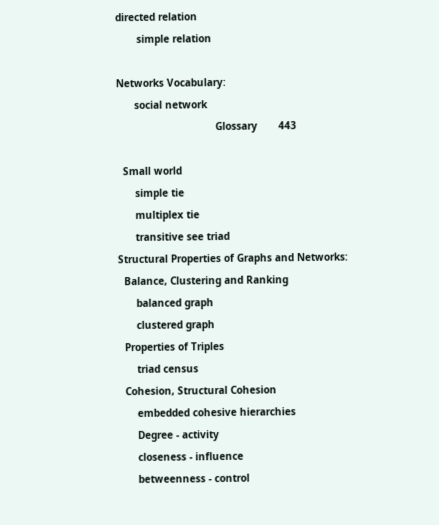directed relation
       simple relation

Networks Vocabulary:
      social network
                                 Glossary       443

  Small world
      simple tie
      multiplex tie
      transitive see triad
Structural Properties of Graphs and Networks:
  Balance, Clustering and Ranking
      balanced graph
      clustered graph
  Properties of Triples
      triad census
  Cohesion, Structural Cohesion
      embedded cohesive hierarchies
      Degree - activity
      closeness - influence
      betweenness - control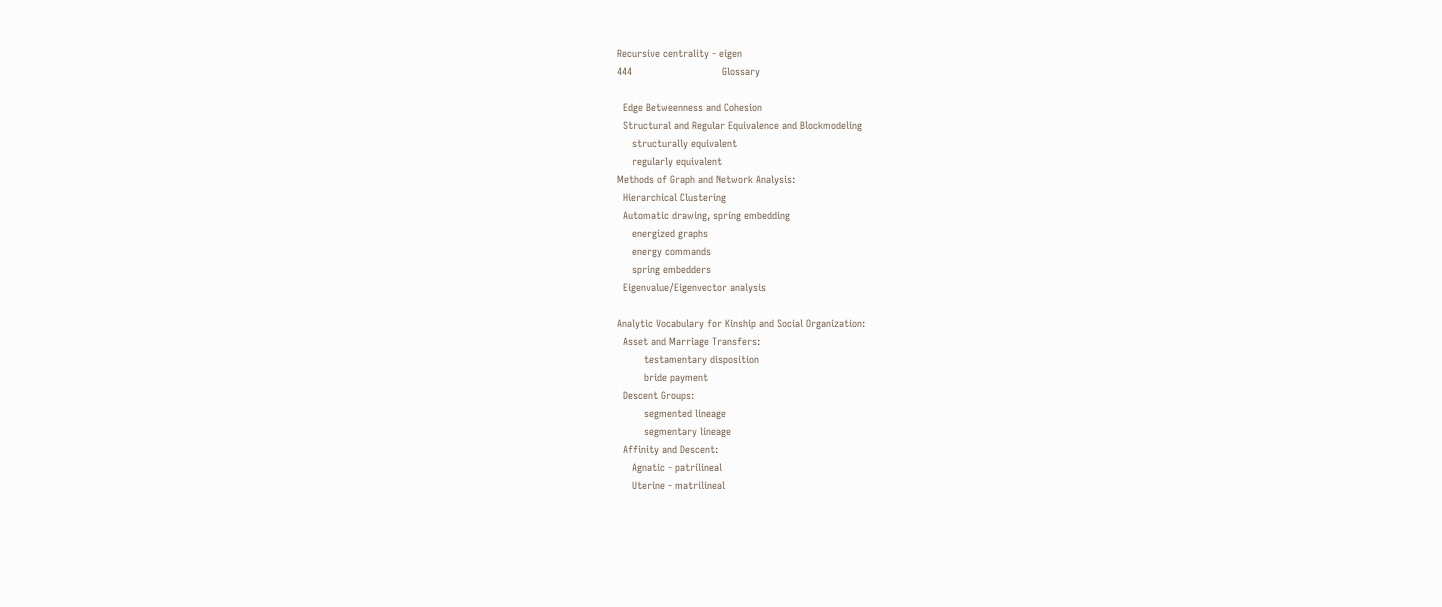Recursive centrality - eigen
444                              Glossary

  Edge Betweenness and Cohesion
  Structural and Regular Equivalence and Blockmodeling
     structurally equivalent
     regularly equivalent
Methods of Graph and Network Analysis:
  Hierarchical Clustering
  Automatic drawing, spring embedding
     energized graphs
     energy commands
     spring embedders
  Eigenvalue/Eigenvector analysis

Analytic Vocabulary for Kinship and Social Organization:
  Asset and Marriage Transfers:
         testamentary disposition
         bride payment
  Descent Groups:
         segmented lineage
         segmentary lineage
  Affinity and Descent:
     Agnatic - patrilineal
     Uterine - matrilineal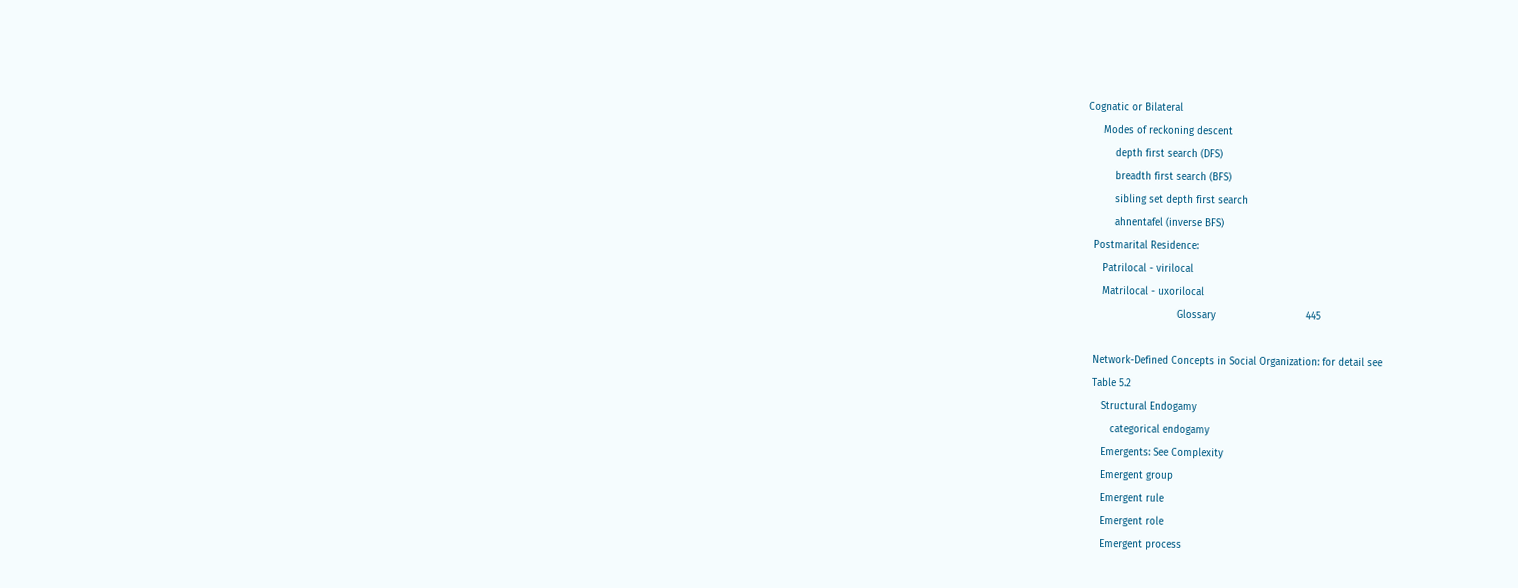Cognatic or Bilateral
     Modes of reckoning descent
         depth first search (DFS)
         breadth first search (BFS)
         sibling set depth first search
         ahnentafel (inverse BFS)
  Postmarital Residence:
     Patrilocal - virilocal
     Matrilocal - uxorilocal
                              Glossary                              445

  Network-Defined Concepts in Social Organization: for detail see
  Table 5.2
     Structural Endogamy
        categorical endogamy
     Emergents: See Complexity
     Emergent group
     Emergent rule
     Emergent role
     Emergent process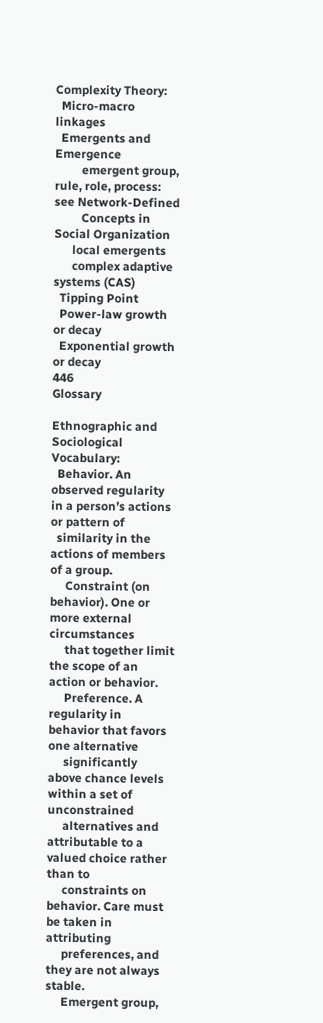Complexity Theory:
  Micro-macro linkages
  Emergents and Emergence
         emergent group, rule, role, process: see Network-Defined
         Concepts in Social Organization
      local emergents
      complex adaptive systems (CAS)
  Tipping Point
  Power-law growth or decay
  Exponential growth or decay
446                             Glossary

Ethnographic and Sociological Vocabulary:
  Behavior. An observed regularity in a person’s actions or pattern of
  similarity in the actions of members of a group.
     Constraint (on behavior). One or more external circumstances
     that together limit the scope of an action or behavior.
     Preference. A regularity in behavior that favors one alternative
     significantly above chance levels within a set of unconstrained
     alternatives and attributable to a valued choice rather than to
     constraints on behavior. Care must be taken in attributing
     preferences, and they are not always stable.
     Emergent group,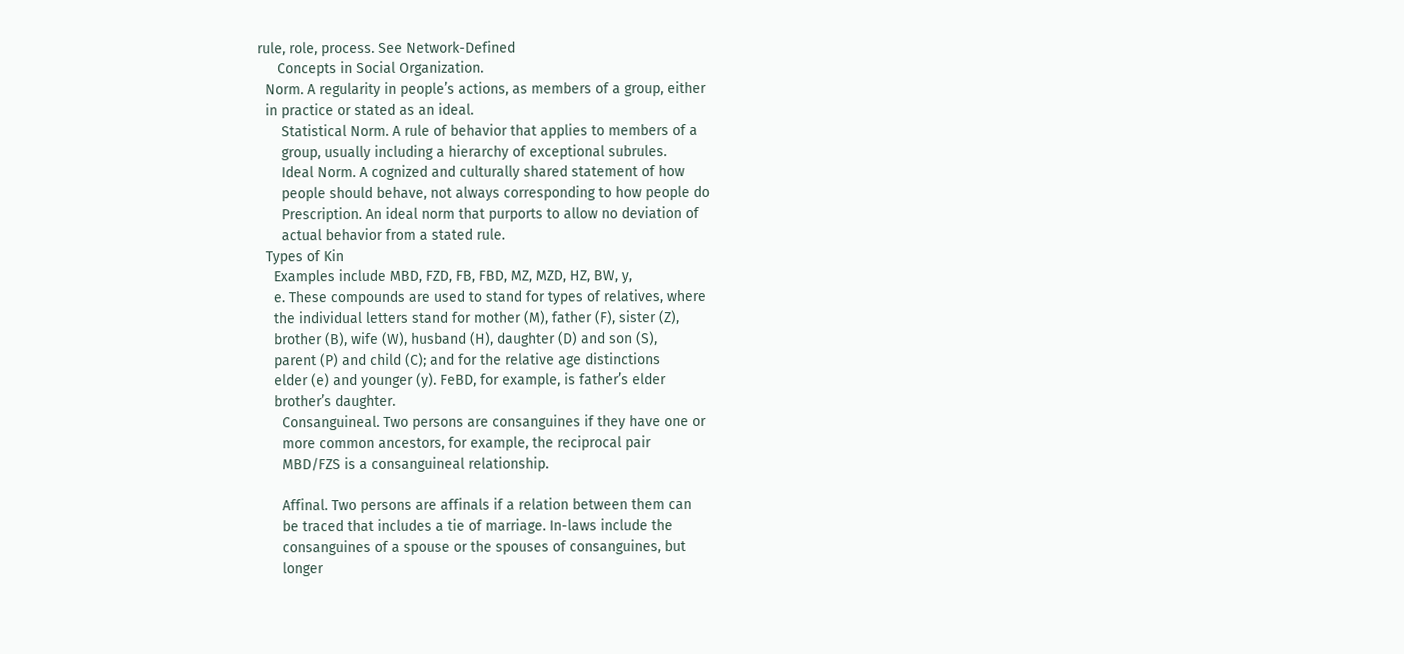rule, role, process. See Network-Defined
     Concepts in Social Organization.
  Norm. A regularity in people’s actions, as members of a group, either
  in practice or stated as an ideal.
      Statistical Norm. A rule of behavior that applies to members of a
      group, usually including a hierarchy of exceptional subrules.
      Ideal Norm. A cognized and culturally shared statement of how
      people should behave, not always corresponding to how people do
      Prescription. An ideal norm that purports to allow no deviation of
      actual behavior from a stated rule.
  Types of Kin
    Examples include MBD, FZD, FB, FBD, MZ, MZD, HZ, BW, y,
    e. These compounds are used to stand for types of relatives, where
    the individual letters stand for mother (M), father (F), sister (Z),
    brother (B), wife (W), husband (H), daughter (D) and son (S),
    parent (P) and child (C); and for the relative age distinctions
    elder (e) and younger (y). FeBD, for example, is father’s elder
    brother’s daughter.
      Consanguineal. Two persons are consanguines if they have one or
      more common ancestors, for example, the reciprocal pair
      MBD/FZS is a consanguineal relationship.

      Affinal. Two persons are affinals if a relation between them can
      be traced that includes a tie of marriage. In-laws include the
      consanguines of a spouse or the spouses of consanguines, but
      longer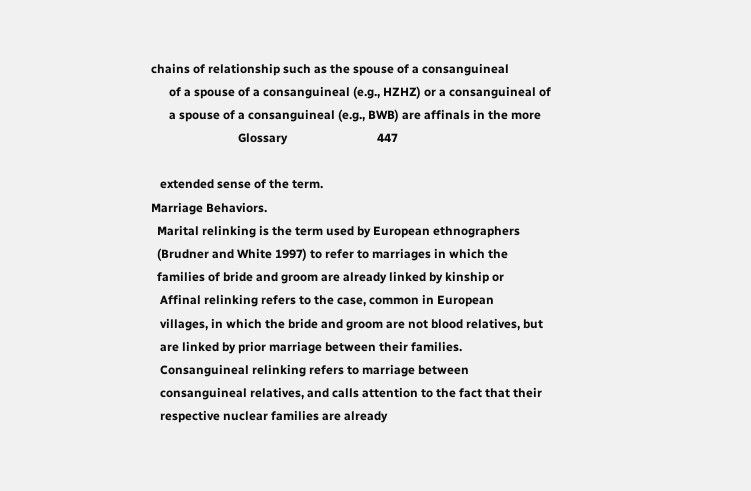chains of relationship such as the spouse of a consanguineal
      of a spouse of a consanguineal (e.g., HZHZ) or a consanguineal of
      a spouse of a consanguineal (e.g., BWB) are affinals in the more
                             Glossary                              447

   extended sense of the term.
Marriage Behaviors.
  Marital relinking is the term used by European ethnographers
  (Brudner and White 1997) to refer to marriages in which the
  families of bride and groom are already linked by kinship or
   Affinal relinking refers to the case, common in European
   villages, in which the bride and groom are not blood relatives, but
   are linked by prior marriage between their families.
   Consanguineal relinking refers to marriage between
   consanguineal relatives, and calls attention to the fact that their
   respective nuclear families are already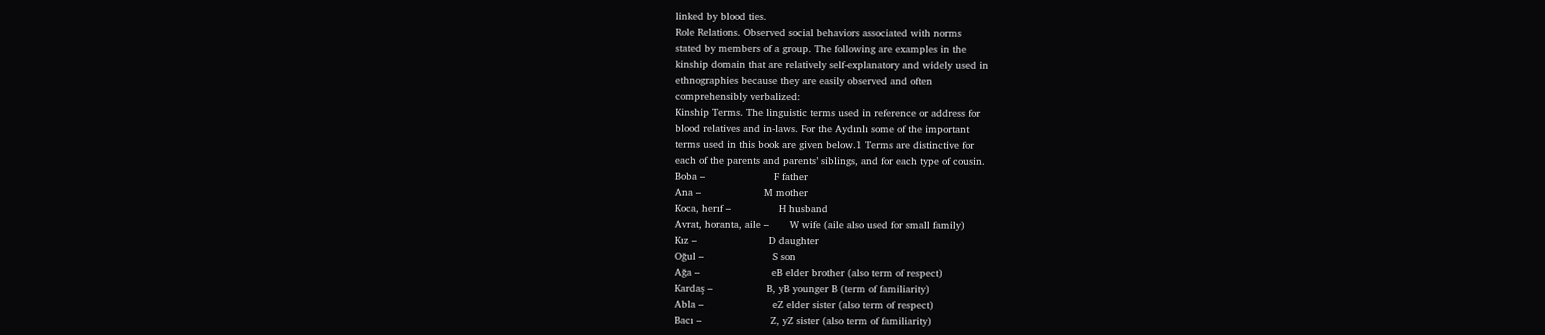linked by blood ties.
Role Relations. Observed social behaviors associated with norms
stated by members of a group. The following are examples in the
kinship domain that are relatively self-explanatory and widely used in
ethnographies because they are easily observed and often
comprehensibly verbalized:
Kinship Terms. The linguistic terms used in reference or address for
blood relatives and in-laws. For the Aydınlı some of the important
terms used in this book are given below.1 Terms are distinctive for
each of the parents and parents’ siblings, and for each type of cousin.
Boba –                       F father
Ana –                     M mother
Koca, herıf –                H husband
Avrat, horanta, aile –       W wife (aile also used for small family)
Kız –                        D daughter
Oğul –                       S son
Ağa –                        eB elder brother (also term of respect)
Kardaş –                  B, yB younger B (term of familiarity)
Abla –                       eZ elder sister (also term of respect)
Bacı –                       Z, yZ sister (also term of familiarity)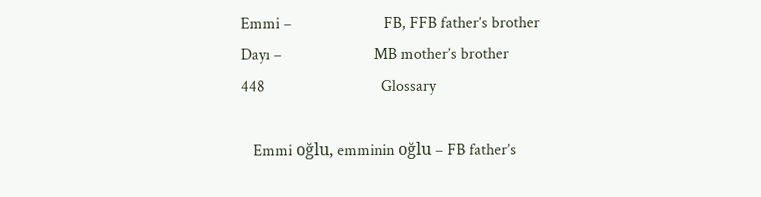Emmi –                       FB, FFB father’s brother
Dayı –                       MB mother’s brother
448                             Glossary

   Emmi oğlu, emminin oğlu – FB father’s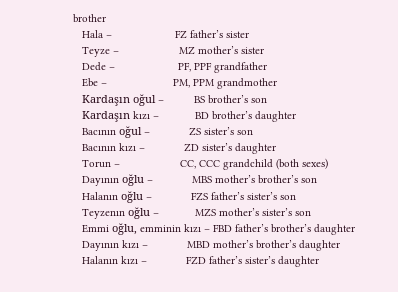brother
   Hala –                     FZ father’s sister
   Teyze –                    MZ mother’s sister
   Dede –                     PF, PPF grandfather
   Ebe –                      PM, PPM grandmother
   Kardaşın oğul –          BS brother’s son
   Kardaşın kızı –            BD brother’s daughter
   Bacının oğul –             ZS sister’s son
   Bacının kızı –             ZD sister’s daughter
   Torun –                    CC, CCC grandchild (both sexes)
   Dayının oğlu –             MBS mother’s brother’s son
   Halanın oğlu –             FZS father’s sister’s son
   Teyzenın oğlu –            MZS mother’s sister’s son
   Emmi oğlu, emminin kızı – FBD father’s brother’s daughter
   Dayının kızı –             MBD mother’s brother’s daughter
   Halanın kızı –             FZD father’s sister’s daughter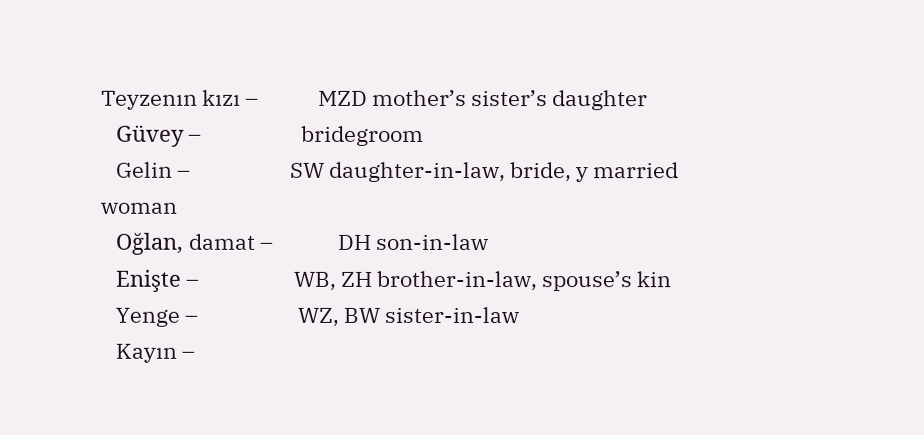Teyzenın kızı –            MZD mother’s sister’s daughter
   Güvey –                    bridegroom
   Gelin –                    SW daughter-in-law, bride, y married woman
   Oğlan, damat –             DH son-in-law
   Enişte –                   WB, ZH brother-in-law, spouse’s kin
   Yenge –                    WZ, BW sister-in-law
   Kayın –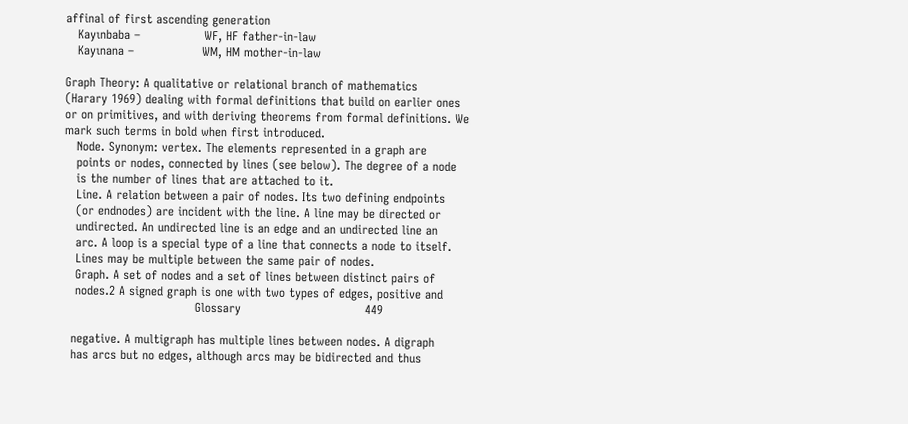affinal of first ascending generation
   Kayınbaba –                WF, HF father-in-law
   Kayınana –                 WM, HM mother-in-law

Graph Theory: A qualitative or relational branch of mathematics
(Harary 1969) dealing with formal definitions that build on earlier ones
or on primitives, and with deriving theorems from formal definitions. We
mark such terms in bold when first introduced.
   Node. Synonym: vertex. The elements represented in a graph are
   points or nodes, connected by lines (see below). The degree of a node
   is the number of lines that are attached to it.
   Line. A relation between a pair of nodes. Its two defining endpoints
   (or endnodes) are incident with the line. A line may be directed or
   undirected. An undirected line is an edge and an undirected line an
   arc. A loop is a special type of a line that connects a node to itself.
   Lines may be multiple between the same pair of nodes.
   Graph. A set of nodes and a set of lines between distinct pairs of
   nodes.2 A signed graph is one with two types of edges, positive and
                                 Glossary                               449

  negative. A multigraph has multiple lines between nodes. A digraph
  has arcs but no edges, although arcs may be bidirected and thus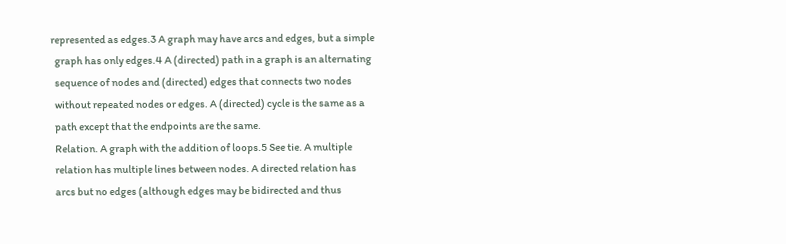represented as edges.3 A graph may have arcs and edges, but a simple
  graph has only edges.4 A (directed) path in a graph is an alternating
  sequence of nodes and (directed) edges that connects two nodes
  without repeated nodes or edges. A (directed) cycle is the same as a
  path except that the endpoints are the same.
  Relation. A graph with the addition of loops.5 See tie. A multiple
  relation has multiple lines between nodes. A directed relation has
  arcs but no edges (although edges may be bidirected and thus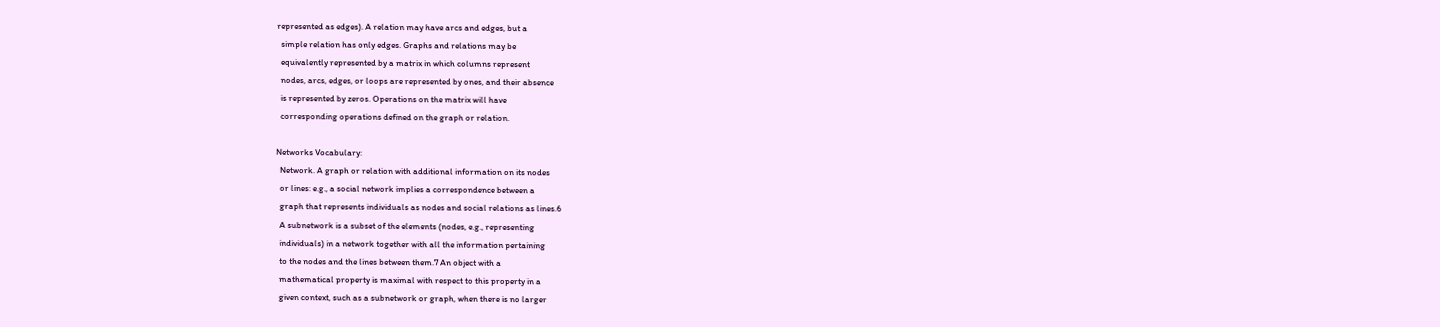represented as edges). A relation may have arcs and edges, but a
  simple relation has only edges. Graphs and relations may be
  equivalently represented by a matrix in which columns represent
  nodes, arcs, edges, or loops are represented by ones, and their absence
  is represented by zeros. Operations on the matrix will have
  corresponding operations defined on the graph or relation.

Networks Vocabulary:
  Network. A graph or relation with additional information on its nodes
  or lines: e.g., a social network implies a correspondence between a
  graph that represents individuals as nodes and social relations as lines.6
  A subnetwork is a subset of the elements (nodes, e.g., representing
  individuals) in a network together with all the information pertaining
  to the nodes and the lines between them.7 An object with a
  mathematical property is maximal with respect to this property in a
  given context, such as a subnetwork or graph, when there is no larger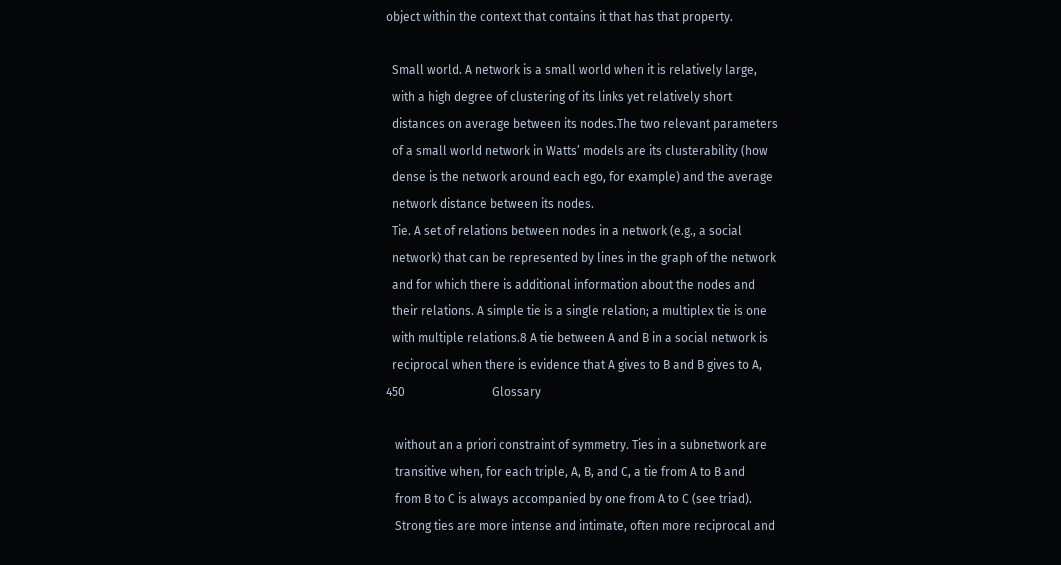object within the context that contains it that has that property.

  Small world. A network is a small world when it is relatively large,
  with a high degree of clustering of its links yet relatively short
  distances on average between its nodes.The two relevant parameters
  of a small world network in Watts’ models are its clusterability (how
  dense is the network around each ego, for example) and the average
  network distance between its nodes.
  Tie. A set of relations between nodes in a network (e.g., a social
  network) that can be represented by lines in the graph of the network
  and for which there is additional information about the nodes and
  their relations. A simple tie is a single relation; a multiplex tie is one
  with multiple relations.8 A tie between A and B in a social network is
  reciprocal when there is evidence that A gives to B and B gives to A,
450                             Glossary

   without an a priori constraint of symmetry. Ties in a subnetwork are
   transitive when, for each triple, A, B, and C, a tie from A to B and
   from B to C is always accompanied by one from A to C (see triad).
   Strong ties are more intense and intimate, often more reciprocal and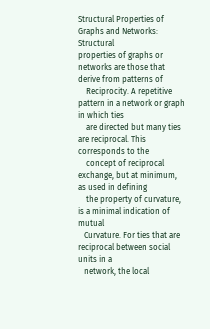Structural Properties of Graphs and Networks: Structural
properties of graphs or networks are those that derive from patterns of
    Reciprocity. A repetitive pattern in a network or graph in which ties
    are directed but many ties are reciprocal. This corresponds to the
    concept of reciprocal exchange, but at minimum, as used in defining
    the property of curvature, is a minimal indication of mutual
   Curvature. For ties that are reciprocal between social units in a
   network, the local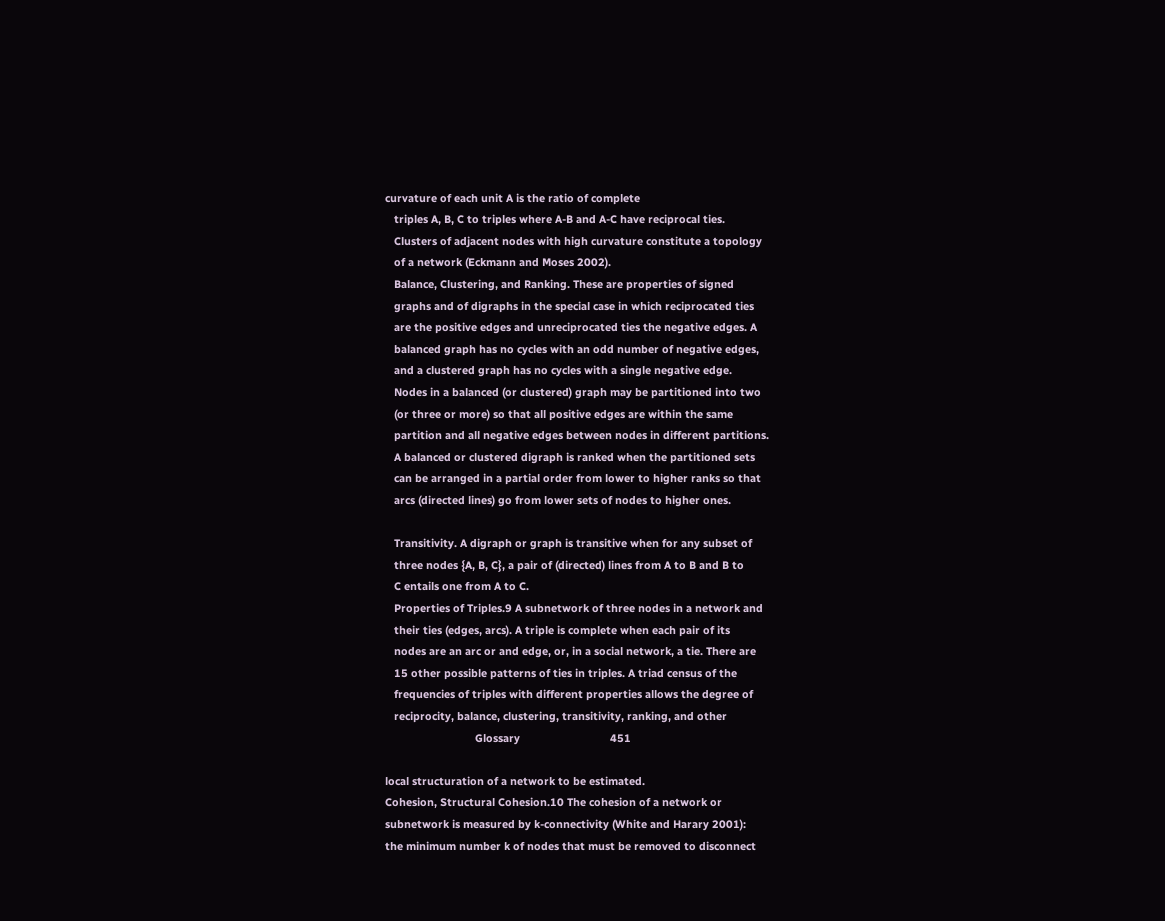curvature of each unit A is the ratio of complete
   triples A, B, C to triples where A-B and A-C have reciprocal ties.
   Clusters of adjacent nodes with high curvature constitute a topology
   of a network (Eckmann and Moses 2002).
   Balance, Clustering, and Ranking. These are properties of signed
   graphs and of digraphs in the special case in which reciprocated ties
   are the positive edges and unreciprocated ties the negative edges. A
   balanced graph has no cycles with an odd number of negative edges,
   and a clustered graph has no cycles with a single negative edge.
   Nodes in a balanced (or clustered) graph may be partitioned into two
   (or three or more) so that all positive edges are within the same
   partition and all negative edges between nodes in different partitions.
   A balanced or clustered digraph is ranked when the partitioned sets
   can be arranged in a partial order from lower to higher ranks so that
   arcs (directed lines) go from lower sets of nodes to higher ones.

   Transitivity. A digraph or graph is transitive when for any subset of
   three nodes {A, B, C}, a pair of (directed) lines from A to B and B to
   C entails one from A to C.
   Properties of Triples.9 A subnetwork of three nodes in a network and
   their ties (edges, arcs). A triple is complete when each pair of its
   nodes are an arc or and edge, or, in a social network, a tie. There are
   15 other possible patterns of ties in triples. A triad census of the
   frequencies of triples with different properties allows the degree of
   reciprocity, balance, clustering, transitivity, ranking, and other
                              Glossary                              451

local structuration of a network to be estimated.
Cohesion, Structural Cohesion.10 The cohesion of a network or
subnetwork is measured by k-connectivity (White and Harary 2001):
the minimum number k of nodes that must be removed to disconnect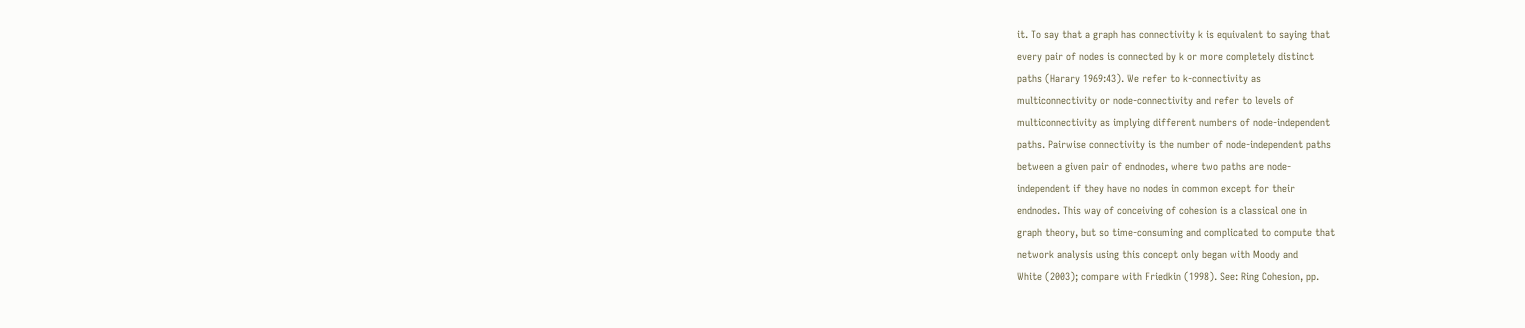it. To say that a graph has connectivity k is equivalent to saying that
every pair of nodes is connected by k or more completely distinct
paths (Harary 1969:43). We refer to k-connectivity as
multiconnectivity or node-connectivity and refer to levels of
multiconnectivity as implying different numbers of node-independent
paths. Pairwise connectivity is the number of node-independent paths
between a given pair of endnodes, where two paths are node-
independent if they have no nodes in common except for their
endnodes. This way of conceiving of cohesion is a classical one in
graph theory, but so time-consuming and complicated to compute that
network analysis using this concept only began with Moody and
White (2003); compare with Friedkin (1998). See: Ring Cohesion, pp.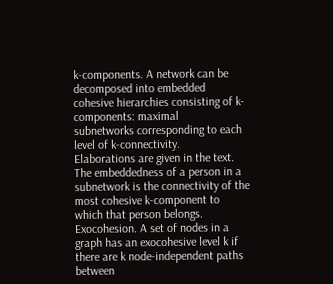k-components. A network can be decomposed into embedded
cohesive hierarchies consisting of k-components: maximal
subnetworks corresponding to each level of k-connectivity.
Elaborations are given in the text. The embeddedness of a person in a
subnetwork is the connectivity of the most cohesive k-component to
which that person belongs.
Exocohesion. A set of nodes in a graph has an exocohesive level k if
there are k node-independent paths between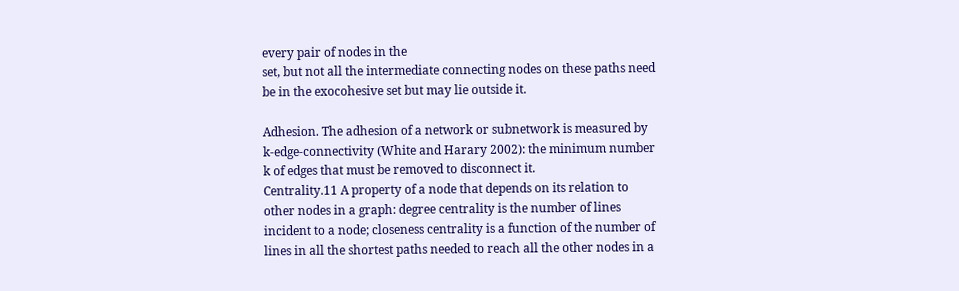every pair of nodes in the
set, but not all the intermediate connecting nodes on these paths need
be in the exocohesive set but may lie outside it.

Adhesion. The adhesion of a network or subnetwork is measured by
k-edge-connectivity (White and Harary 2002): the minimum number
k of edges that must be removed to disconnect it.
Centrality.11 A property of a node that depends on its relation to
other nodes in a graph: degree centrality is the number of lines
incident to a node; closeness centrality is a function of the number of
lines in all the shortest paths needed to reach all the other nodes in a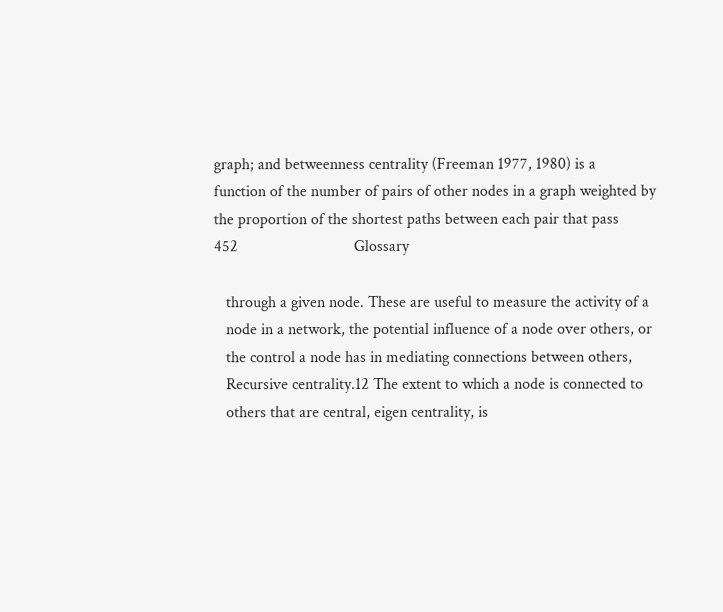graph; and betweenness centrality (Freeman 1977, 1980) is a
function of the number of pairs of other nodes in a graph weighted by
the proportion of the shortest paths between each pair that pass
452                             Glossary

   through a given node. These are useful to measure the activity of a
   node in a network, the potential influence of a node over others, or
   the control a node has in mediating connections between others,
   Recursive centrality.12 The extent to which a node is connected to
   others that are central, eigen centrality, is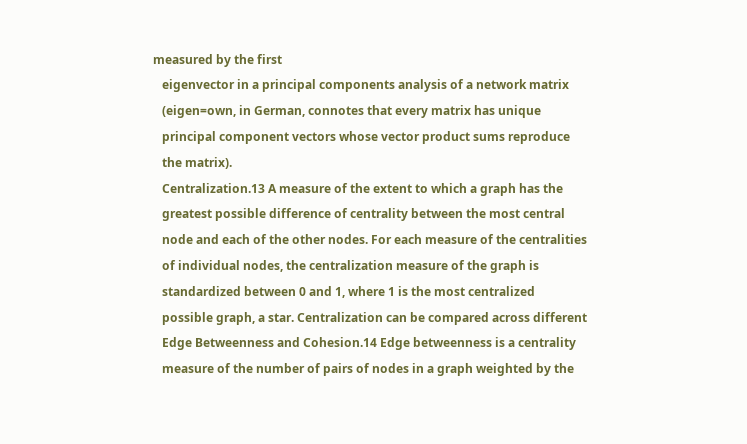measured by the first
   eigenvector in a principal components analysis of a network matrix
   (eigen=own, in German, connotes that every matrix has unique
   principal component vectors whose vector product sums reproduce
   the matrix).
   Centralization.13 A measure of the extent to which a graph has the
   greatest possible difference of centrality between the most central
   node and each of the other nodes. For each measure of the centralities
   of individual nodes, the centralization measure of the graph is
   standardized between 0 and 1, where 1 is the most centralized
   possible graph, a star. Centralization can be compared across different
   Edge Betweenness and Cohesion.14 Edge betweenness is a centrality
   measure of the number of pairs of nodes in a graph weighted by the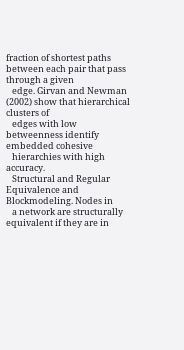fraction of shortest paths between each pair that pass through a given
   edge. Girvan and Newman (2002) show that hierarchical clusters of
   edges with low betweenness identify embedded cohesive
   hierarchies with high accuracy.
   Structural and Regular Equivalence and Blockmodeling. Nodes in
   a network are structurally equivalent if they are in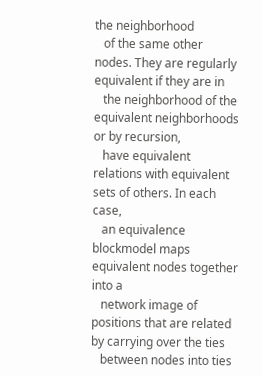the neighborhood
   of the same other nodes. They are regularly equivalent if they are in
   the neighborhood of the equivalent neighborhoods or by recursion,
   have equivalent relations with equivalent sets of others. In each case,
   an equivalence blockmodel maps equivalent nodes together into a
   network image of positions that are related by carrying over the ties
   between nodes into ties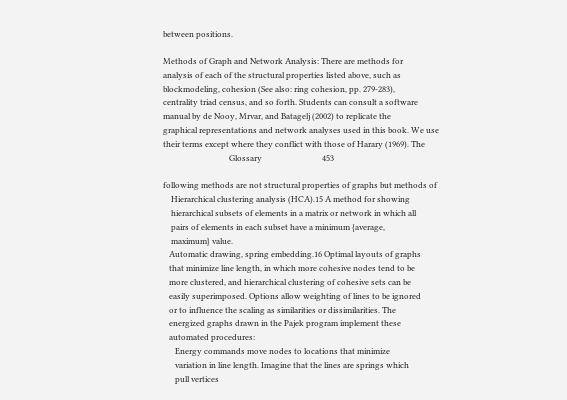between positions.

Methods of Graph and Network Analysis: There are methods for
analysis of each of the structural properties listed above, such as
blockmodeling, cohesion (See also: ring cohesion, pp. 279-283),
centrality triad census, and so forth. Students can consult a software
manual by de Nooy, Mrvar, and Batagelj (2002) to replicate the
graphical representations and network analyses used in this book. We use
their terms except where they conflict with those of Harary (1969). The
                                 Glossary                              453

following methods are not structural properties of graphs but methods of
    Hierarchical clustering analysis (HCA).15 A method for showing
    hierarchical subsets of elements in a matrix or network in which all
    pairs of elements in each subset have a minimum {average,
    maximum} value.
   Automatic drawing, spring embedding.16 Optimal layouts of graphs
   that minimize line length, in which more cohesive nodes tend to be
   more clustered, and hierarchical clustering of cohesive sets can be
   easily superimposed. Options allow weighting of lines to be ignored
   or to influence the scaling as similarities or dissimilarities. The
   energized graphs drawn in the Pajek program implement these
   automated procedures:
      Energy commands move nodes to locations that minimize
      variation in line length. Imagine that the lines are springs which
      pull vertices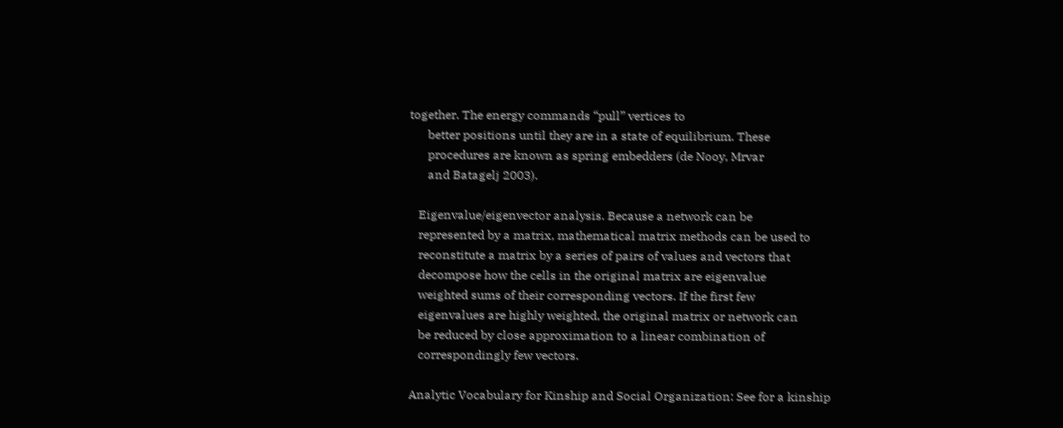together. The energy commands “pull” vertices to
      better positions until they are in a state of equilibrium. These
      procedures are known as spring embedders (de Nooy, Mrvar
      and Batagelj 2003).

   Eigenvalue/eigenvector analysis. Because a network can be
   represented by a matrix, mathematical matrix methods can be used to
   reconstitute a matrix by a series of pairs of values and vectors that
   decompose how the cells in the original matrix are eigenvalue
   weighted sums of their corresponding vectors. If the first few
   eigenvalues are highly weighted, the original matrix or network can
   be reduced by close approximation to a linear combination of
   correspondingly few vectors.

Analytic Vocabulary for Kinship and Social Organization: See for a kinship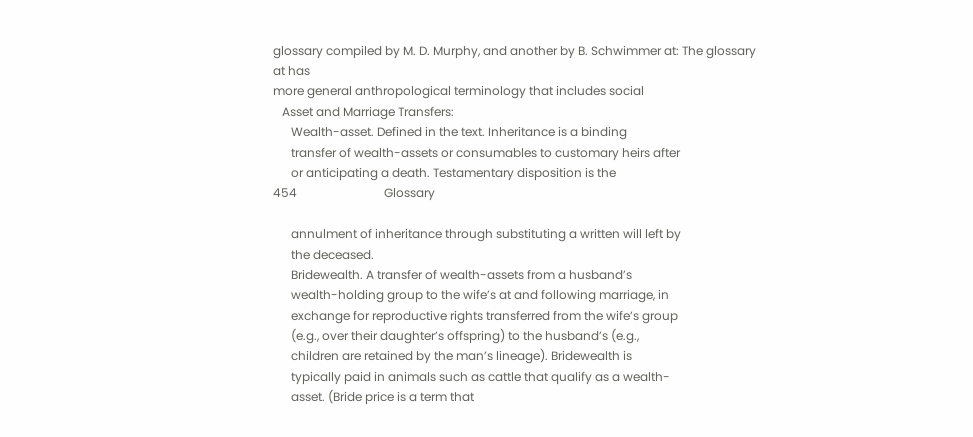glossary compiled by M. D. Murphy, and another by B. Schwimmer at: The glossary
at has
more general anthropological terminology that includes social
   Asset and Marriage Transfers:
      Wealth-asset. Defined in the text. Inheritance is a binding
      transfer of wealth-assets or consumables to customary heirs after
      or anticipating a death. Testamentary disposition is the
454                             Glossary

      annulment of inheritance through substituting a written will left by
      the deceased.
      Bridewealth. A transfer of wealth-assets from a husband’s
      wealth-holding group to the wife’s at and following marriage, in
      exchange for reproductive rights transferred from the wife’s group
      (e.g., over their daughter’s offspring) to the husband’s (e.g.,
      children are retained by the man’s lineage). Bridewealth is
      typically paid in animals such as cattle that qualify as a wealth-
      asset. (Bride price is a term that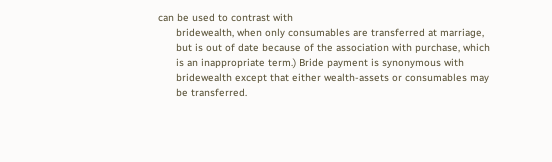can be used to contrast with
      bridewealth, when only consumables are transferred at marriage,
      but is out of date because of the association with purchase, which
      is an inappropriate term.) Bride payment is synonymous with
      bridewealth except that either wealth-assets or consumables may
      be transferred.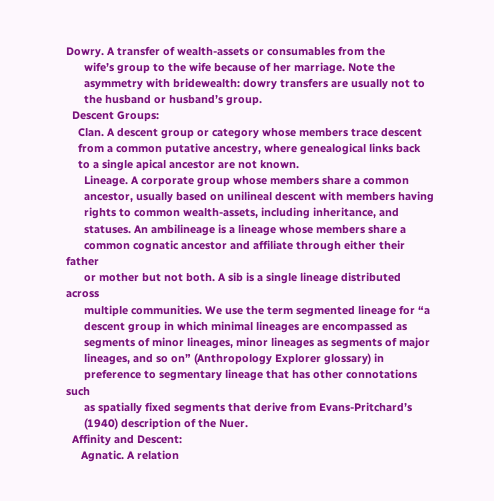Dowry. A transfer of wealth-assets or consumables from the
      wife’s group to the wife because of her marriage. Note the
      asymmetry with bridewealth: dowry transfers are usually not to
      the husband or husband’s group.
  Descent Groups:
    Clan. A descent group or category whose members trace descent
    from a common putative ancestry, where genealogical links back
    to a single apical ancestor are not known.
      Lineage. A corporate group whose members share a common
      ancestor, usually based on unilineal descent with members having
      rights to common wealth-assets, including inheritance, and
      statuses. An ambilineage is a lineage whose members share a
      common cognatic ancestor and affiliate through either their father
      or mother but not both. A sib is a single lineage distributed across
      multiple communities. We use the term segmented lineage for “a
      descent group in which minimal lineages are encompassed as
      segments of minor lineages, minor lineages as segments of major
      lineages, and so on” (Anthropology Explorer glossary) in
      preference to segmentary lineage that has other connotations such
      as spatially fixed segments that derive from Evans-Pritchard’s
      (1940) description of the Nuer.
  Affinity and Descent:
     Agnatic. A relation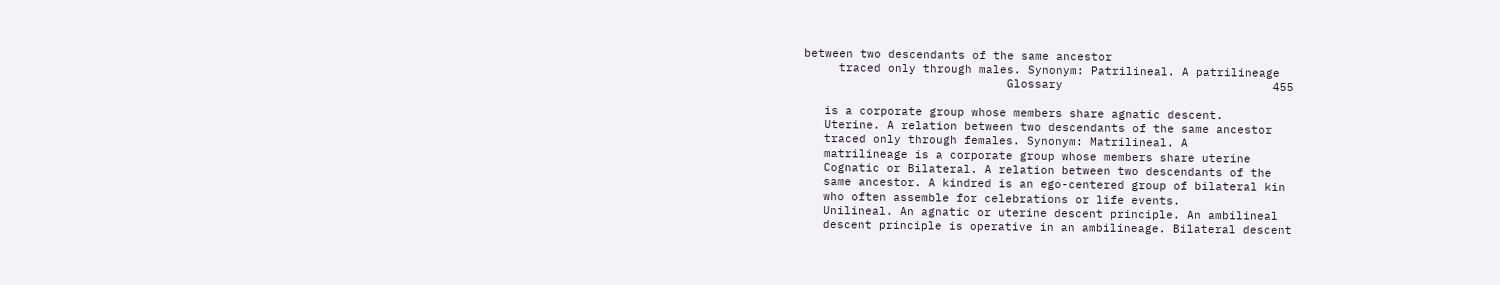between two descendants of the same ancestor
     traced only through males. Synonym: Patrilineal. A patrilineage
                             Glossary                              455

   is a corporate group whose members share agnatic descent.
   Uterine. A relation between two descendants of the same ancestor
   traced only through females. Synonym: Matrilineal. A
   matrilineage is a corporate group whose members share uterine
   Cognatic or Bilateral. A relation between two descendants of the
   same ancestor. A kindred is an ego-centered group of bilateral kin
   who often assemble for celebrations or life events.
   Unilineal. An agnatic or uterine descent principle. An ambilineal
   descent principle is operative in an ambilineage. Bilateral descent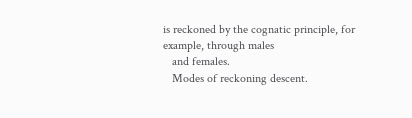is reckoned by the cognatic principle, for example, through males
   and females.
   Modes of reckoning descent.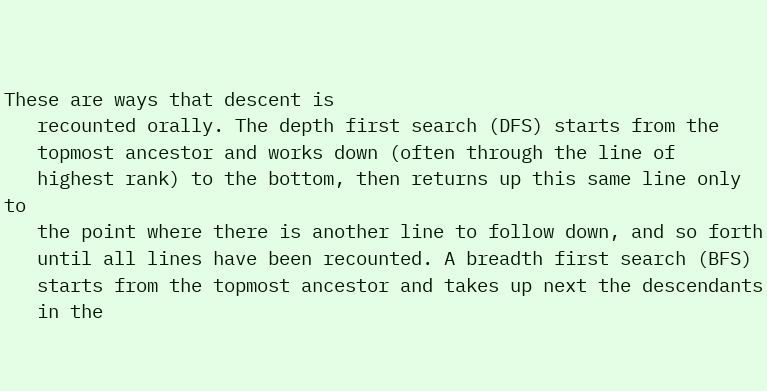These are ways that descent is
   recounted orally. The depth first search (DFS) starts from the
   topmost ancestor and works down (often through the line of
   highest rank) to the bottom, then returns up this same line only to
   the point where there is another line to follow down, and so forth
   until all lines have been recounted. A breadth first search (BFS)
   starts from the topmost ancestor and takes up next the descendants
   in the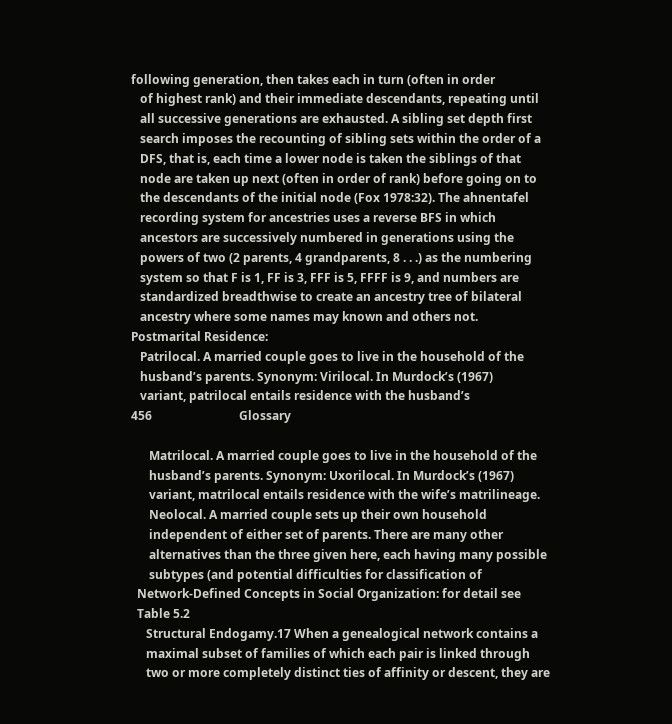following generation, then takes each in turn (often in order
   of highest rank) and their immediate descendants, repeating until
   all successive generations are exhausted. A sibling set depth first
   search imposes the recounting of sibling sets within the order of a
   DFS, that is, each time a lower node is taken the siblings of that
   node are taken up next (often in order of rank) before going on to
   the descendants of the initial node (Fox 1978:32). The ahnentafel
   recording system for ancestries uses a reverse BFS in which
   ancestors are successively numbered in generations using the
   powers of two (2 parents, 4 grandparents, 8 . . .) as the numbering
   system so that F is 1, FF is 3, FFF is 5, FFFF is 9, and numbers are
   standardized breadthwise to create an ancestry tree of bilateral
   ancestry where some names may known and others not.
Postmarital Residence:
   Patrilocal. A married couple goes to live in the household of the
   husband’s parents. Synonym: Virilocal. In Murdock’s (1967)
   variant, patrilocal entails residence with the husband’s
456                             Glossary

      Matrilocal. A married couple goes to live in the household of the
      husband’s parents. Synonym: Uxorilocal. In Murdock’s (1967)
      variant, matrilocal entails residence with the wife’s matrilineage.
      Neolocal. A married couple sets up their own household
      independent of either set of parents. There are many other
      alternatives than the three given here, each having many possible
      subtypes (and potential difficulties for classification of
  Network-Defined Concepts in Social Organization: for detail see
  Table 5.2
     Structural Endogamy.17 When a genealogical network contains a
     maximal subset of families of which each pair is linked through
     two or more completely distinct ties of affinity or descent, they are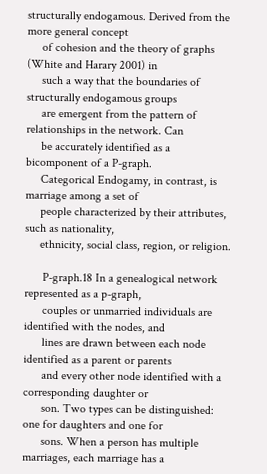structurally endogamous. Derived from the more general concept
     of cohesion and the theory of graphs (White and Harary 2001) in
     such a way that the boundaries of structurally endogamous groups
     are emergent from the pattern of relationships in the network. Can
     be accurately identified as a bicomponent of a P-graph.
     Categorical Endogamy, in contrast, is marriage among a set of
     people characterized by their attributes, such as nationality,
     ethnicity, social class, region, or religion.

      P-graph.18 In a genealogical network represented as a p-graph,
      couples or unmarried individuals are identified with the nodes, and
      lines are drawn between each node identified as a parent or parents
      and every other node identified with a corresponding daughter or
      son. Two types can be distinguished: one for daughters and one for
      sons. When a person has multiple marriages, each marriage has a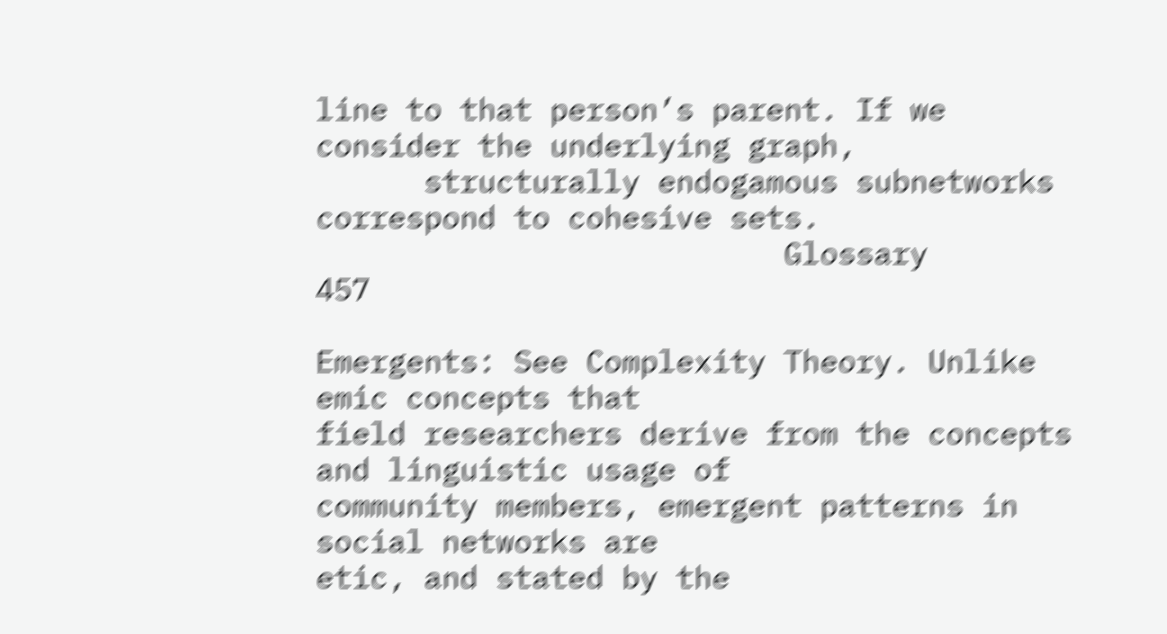line to that person’s parent. If we consider the underlying graph,
      structurally endogamous subnetworks correspond to cohesive sets.
                          Glossary                             457

Emergents: See Complexity Theory. Unlike emic concepts that
field researchers derive from the concepts and linguistic usage of
community members, emergent patterns in social networks are
etic, and stated by the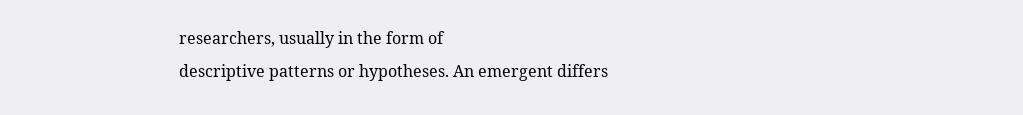researchers, usually in the form of
descriptive patterns or hypotheses. An emergent differs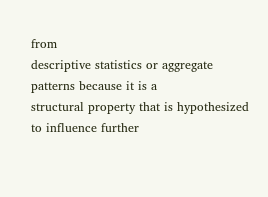from
descriptive statistics or aggregate patterns because it is a
structural property that is hypothesized to influence further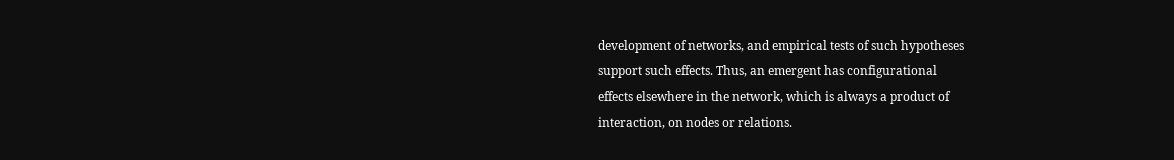development of networks, and empirical tests of such hypotheses
support such effects. Thus, an emergent has configurational
effects elsewhere in the network, which is always a product of
interaction, on nodes or relations.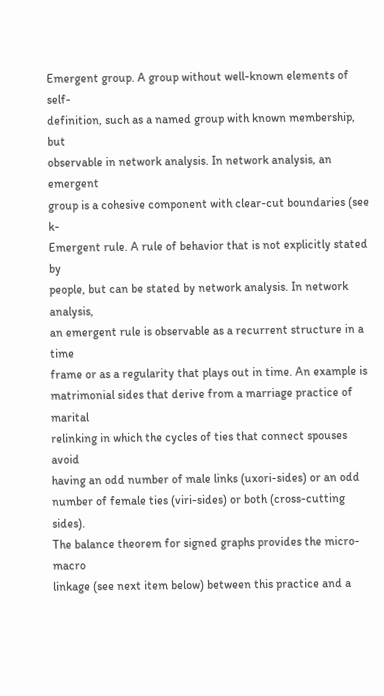Emergent group. A group without well-known elements of self-
definition, such as a named group with known membership, but
observable in network analysis. In network analysis, an emergent
group is a cohesive component with clear-cut boundaries (see k-
Emergent rule. A rule of behavior that is not explicitly stated by
people, but can be stated by network analysis. In network analysis,
an emergent rule is observable as a recurrent structure in a time
frame or as a regularity that plays out in time. An example is
matrimonial sides that derive from a marriage practice of marital
relinking in which the cycles of ties that connect spouses avoid
having an odd number of male links (uxori-sides) or an odd
number of female ties (viri-sides) or both (cross-cutting sides).
The balance theorem for signed graphs provides the micro-macro
linkage (see next item below) between this practice and a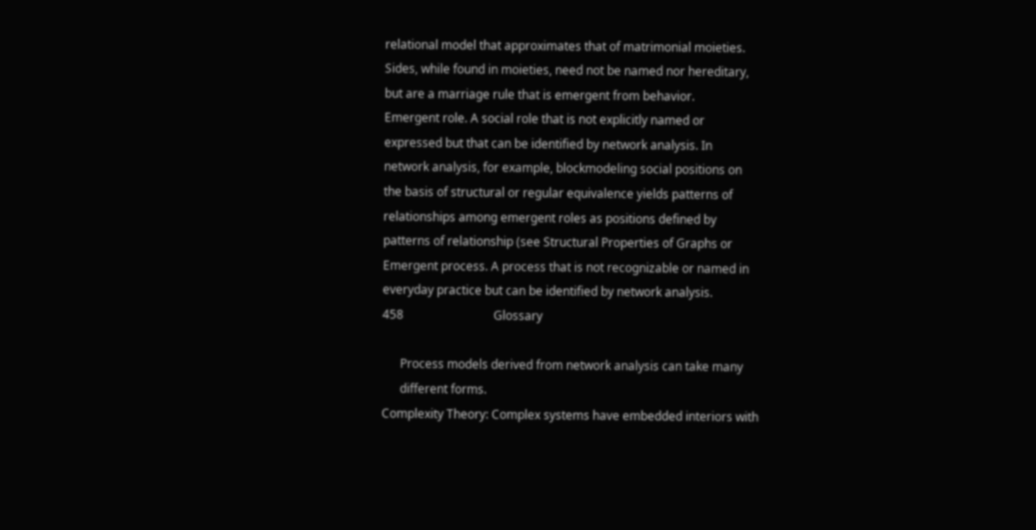relational model that approximates that of matrimonial moieties.
Sides, while found in moieties, need not be named nor hereditary,
but are a marriage rule that is emergent from behavior.
Emergent role. A social role that is not explicitly named or
expressed but that can be identified by network analysis. In
network analysis, for example, blockmodeling social positions on
the basis of structural or regular equivalence yields patterns of
relationships among emergent roles as positions defined by
patterns of relationship (see Structural Properties of Graphs or
Emergent process. A process that is not recognizable or named in
everyday practice but can be identified by network analysis.
458                              Glossary

      Process models derived from network analysis can take many
      different forms.
Complexity Theory: Complex systems have embedded interiors with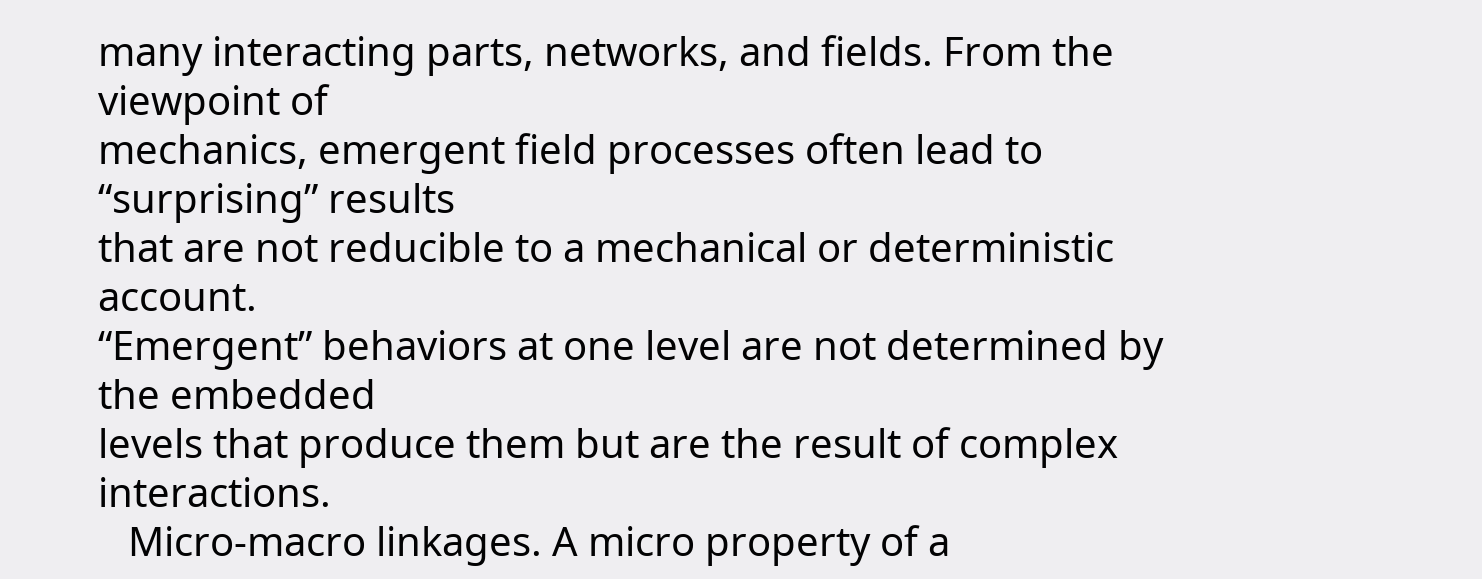many interacting parts, networks, and fields. From the viewpoint of
mechanics, emergent field processes often lead to “surprising” results
that are not reducible to a mechanical or deterministic account.
“Emergent” behaviors at one level are not determined by the embedded
levels that produce them but are the result of complex interactions.
   Micro-macro linkages. A micro property of a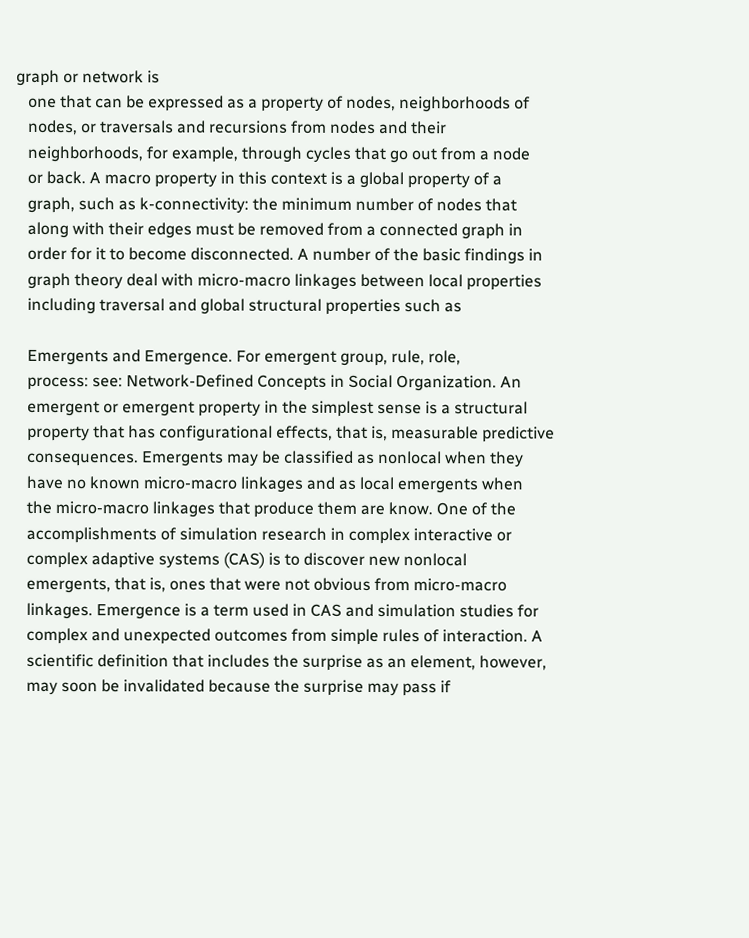graph or network is
   one that can be expressed as a property of nodes, neighborhoods of
   nodes, or traversals and recursions from nodes and their
   neighborhoods, for example, through cycles that go out from a node
   or back. A macro property in this context is a global property of a
   graph, such as k-connectivity: the minimum number of nodes that
   along with their edges must be removed from a connected graph in
   order for it to become disconnected. A number of the basic findings in
   graph theory deal with micro-macro linkages between local properties
   including traversal and global structural properties such as

   Emergents and Emergence. For emergent group, rule, role,
   process: see: Network-Defined Concepts in Social Organization. An
   emergent or emergent property in the simplest sense is a structural
   property that has configurational effects, that is, measurable predictive
   consequences. Emergents may be classified as nonlocal when they
   have no known micro-macro linkages and as local emergents when
   the micro-macro linkages that produce them are know. One of the
   accomplishments of simulation research in complex interactive or
   complex adaptive systems (CAS) is to discover new nonlocal
   emergents, that is, ones that were not obvious from micro-macro
   linkages. Emergence is a term used in CAS and simulation studies for
   complex and unexpected outcomes from simple rules of interaction. A
   scientific definition that includes the surprise as an element, however,
   may soon be invalidated because the surprise may pass if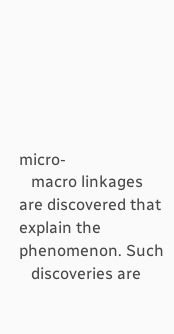micro-
   macro linkages are discovered that explain the phenomenon. Such
   discoveries are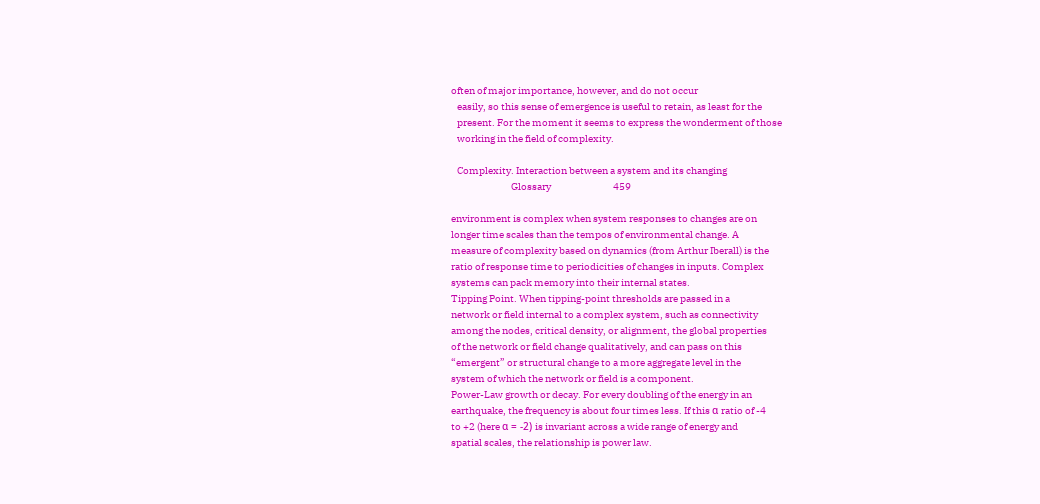often of major importance, however, and do not occur
   easily, so this sense of emergence is useful to retain, as least for the
   present. For the moment it seems to express the wonderment of those
   working in the field of complexity.

   Complexity. Interaction between a system and its changing
                              Glossary                               459

environment is complex when system responses to changes are on
longer time scales than the tempos of environmental change. A
measure of complexity based on dynamics (from Arthur Iberall) is the
ratio of response time to periodicities of changes in inputs. Complex
systems can pack memory into their internal states.
Tipping Point. When tipping-point thresholds are passed in a
network or field internal to a complex system, such as connectivity
among the nodes, critical density, or alignment, the global properties
of the network or field change qualitatively, and can pass on this
“emergent” or structural change to a more aggregate level in the
system of which the network or field is a component.
Power-Law growth or decay. For every doubling of the energy in an
earthquake, the frequency is about four times less. If this α ratio of -4
to +2 (here α = -2) is invariant across a wide range of energy and
spatial scales, the relationship is power law.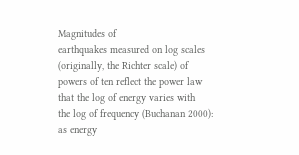Magnitudes of
earthquakes measured on log scales (originally, the Richter scale) of
powers of ten reflect the power law that the log of energy varies with
the log of frequency (Buchanan 2000): as energy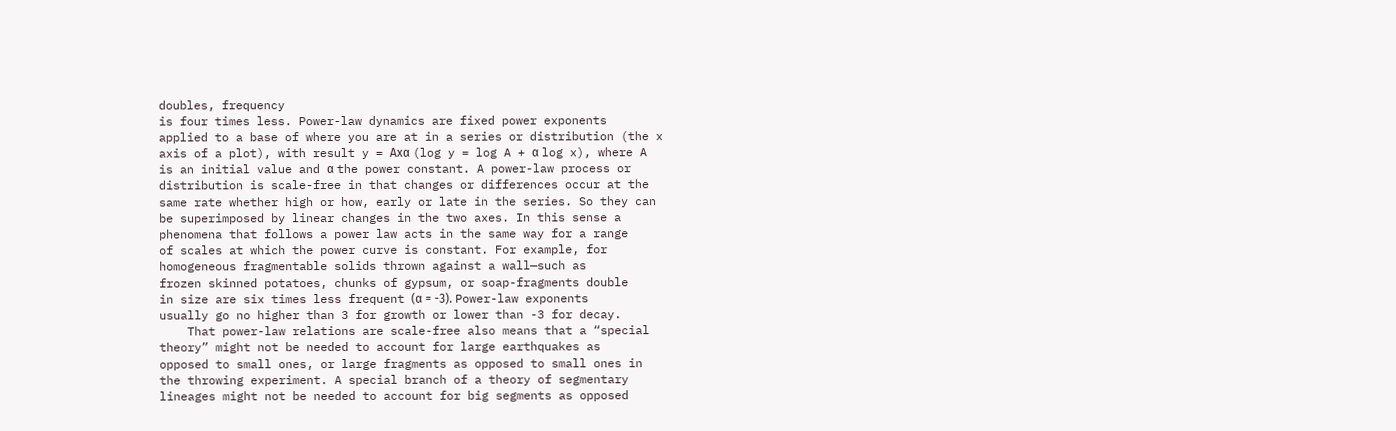doubles, frequency
is four times less. Power-law dynamics are fixed power exponents
applied to a base of where you are at in a series or distribution (the x
axis of a plot), with result y = Axα (log y = log A + α log x), where A
is an initial value and α the power constant. A power-law process or
distribution is scale-free in that changes or differences occur at the
same rate whether high or how, early or late in the series. So they can
be superimposed by linear changes in the two axes. In this sense a
phenomena that follows a power law acts in the same way for a range
of scales at which the power curve is constant. For example, for
homogeneous fragmentable solids thrown against a wall—such as
frozen skinned potatoes, chunks of gypsum, or soap-fragments double
in size are six times less frequent (α = -3). Power-law exponents
usually go no higher than 3 for growth or lower than -3 for decay.
    That power-law relations are scale-free also means that a “special
theory” might not be needed to account for large earthquakes as
opposed to small ones, or large fragments as opposed to small ones in
the throwing experiment. A special branch of a theory of segmentary
lineages might not be needed to account for big segments as opposed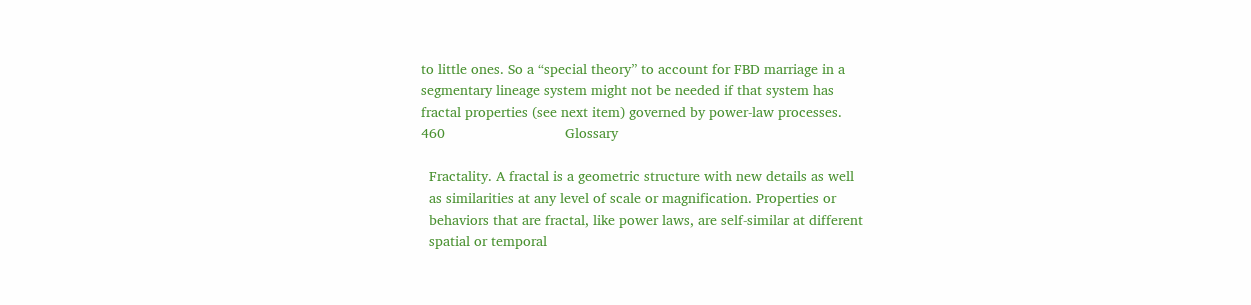to little ones. So a “special theory” to account for FBD marriage in a
segmentary lineage system might not be needed if that system has
fractal properties (see next item) governed by power-law processes.
460                              Glossary

  Fractality. A fractal is a geometric structure with new details as well
  as similarities at any level of scale or magnification. Properties or
  behaviors that are fractal, like power laws, are self-similar at different
  spatial or temporal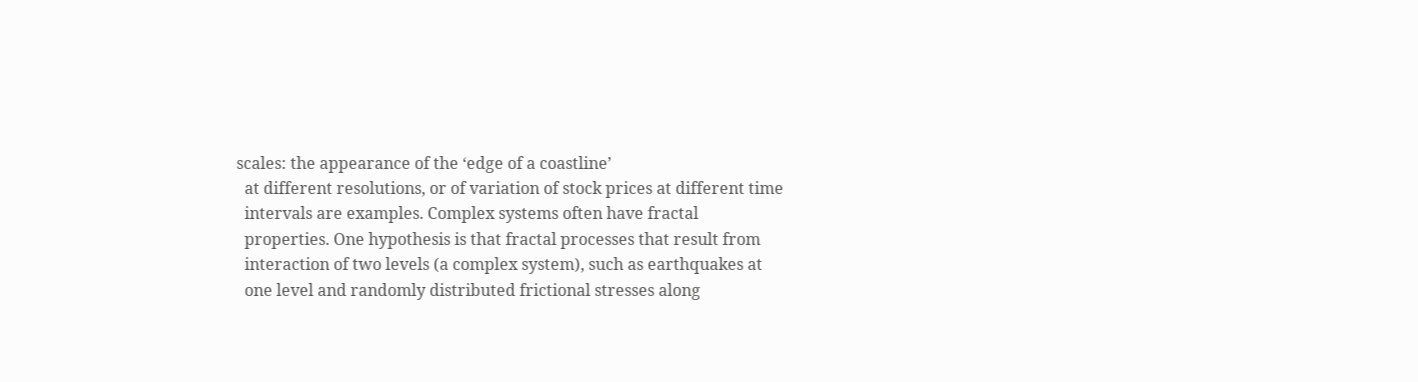scales: the appearance of the ‘edge of a coastline’
  at different resolutions, or of variation of stock prices at different time
  intervals are examples. Complex systems often have fractal
  properties. One hypothesis is that fractal processes that result from
  interaction of two levels (a complex system), such as earthquakes at
  one level and randomly distributed frictional stresses along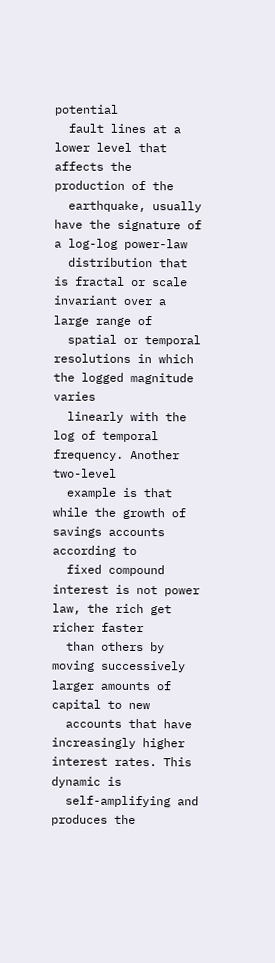potential
  fault lines at a lower level that affects the production of the
  earthquake, usually have the signature of a log-log power-law
  distribution that is fractal or scale invariant over a large range of
  spatial or temporal resolutions in which the logged magnitude varies
  linearly with the log of temporal frequency. Another two-level
  example is that while the growth of savings accounts according to
  fixed compound interest is not power law, the rich get richer faster
  than others by moving successively larger amounts of capital to new
  accounts that have increasingly higher interest rates. This dynamic is
  self-amplifying and produces the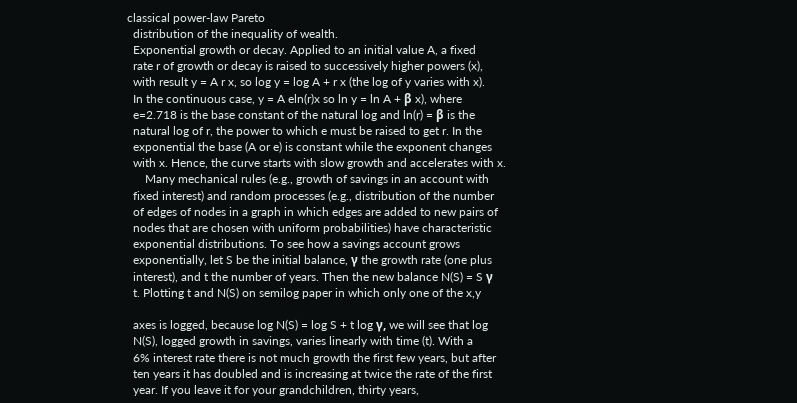classical power-law Pareto
  distribution of the inequality of wealth.
  Exponential growth or decay. Applied to an initial value A, a fixed
  rate r of growth or decay is raised to successively higher powers (x),
  with result y = A r x, so log y = log A + r x (the log of y varies with x).
  In the continuous case, y = A eln(r)x so ln y = ln A + β x), where
  e=2.718 is the base constant of the natural log and ln(r) = β is the
  natural log of r, the power to which e must be raised to get r. In the
  exponential the base (A or e) is constant while the exponent changes
  with x. Hence, the curve starts with slow growth and accelerates with x.
      Many mechanical rules (e.g., growth of savings in an account with
  fixed interest) and random processes (e.g., distribution of the number
  of edges of nodes in a graph in which edges are added to new pairs of
  nodes that are chosen with uniform probabilities) have characteristic
  exponential distributions. To see how a savings account grows
  exponentially, let S be the initial balance, γ the growth rate (one plus
  interest), and t the number of years. Then the new balance N(S) = S γ
  t. Plotting t and N(S) on semilog paper in which only one of the x,y

  axes is logged, because log N(S) = log S + t log γ, we will see that log
  N(S), logged growth in savings, varies linearly with time (t). With a
  6% interest rate there is not much growth the first few years, but after
  ten years it has doubled and is increasing at twice the rate of the first
  year. If you leave it for your grandchildren, thirty years,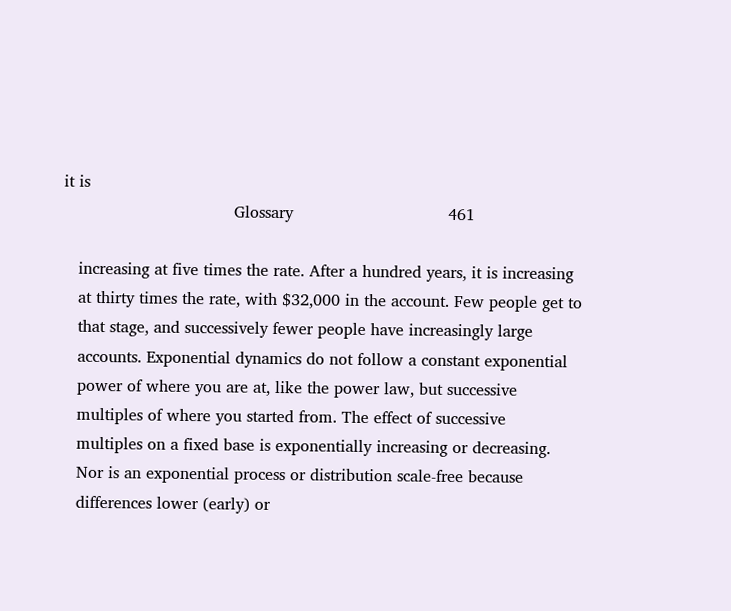it is
                                  Glossary                               461

   increasing at five times the rate. After a hundred years, it is increasing
   at thirty times the rate, with $32,000 in the account. Few people get to
   that stage, and successively fewer people have increasingly large
   accounts. Exponential dynamics do not follow a constant exponential
   power of where you are at, like the power law, but successive
   multiples of where you started from. The effect of successive
   multiples on a fixed base is exponentially increasing or decreasing.
   Nor is an exponential process or distribution scale-free because
   differences lower (early) or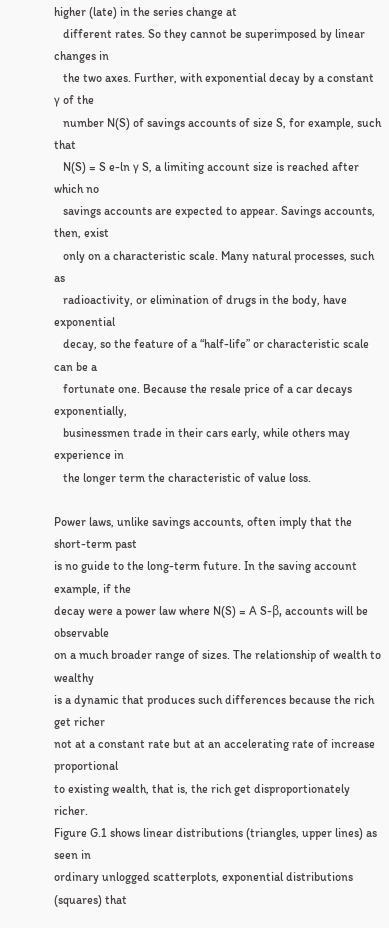higher (late) in the series change at
   different rates. So they cannot be superimposed by linear changes in
   the two axes. Further, with exponential decay by a constant γ of the
   number N(S) of savings accounts of size S, for example, such that
   N(S) = S e-ln γ S, a limiting account size is reached after which no
   savings accounts are expected to appear. Savings accounts, then, exist
   only on a characteristic scale. Many natural processes, such as
   radioactivity, or elimination of drugs in the body, have exponential
   decay, so the feature of a “half-life” or characteristic scale can be a
   fortunate one. Because the resale price of a car decays exponentially,
   businessmen trade in their cars early, while others may experience in
   the longer term the characteristic of value loss.

Power laws, unlike savings accounts, often imply that the short-term past
is no guide to the long-term future. In the saving account example, if the
decay were a power law where N(S) = A S-β, accounts will be observable
on a much broader range of sizes. The relationship of wealth to wealthy
is a dynamic that produces such differences because the rich get richer
not at a constant rate but at an accelerating rate of increase proportional
to existing wealth, that is, the rich get disproportionately richer.
Figure G.1 shows linear distributions (triangles, upper lines) as seen in
ordinary unlogged scatterplots, exponential distributions (squares) that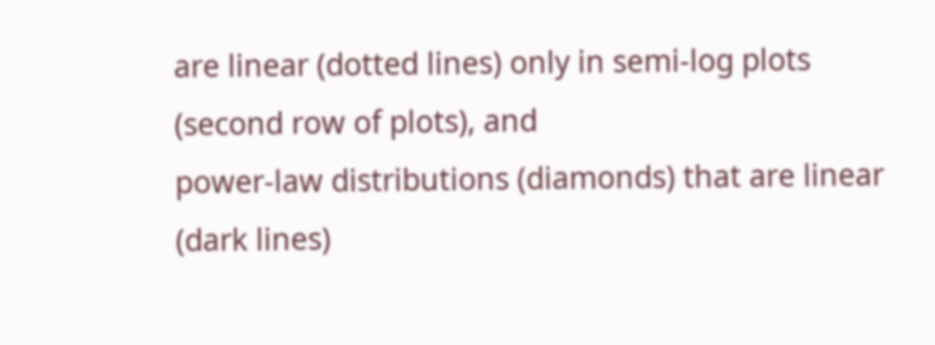are linear (dotted lines) only in semi-log plots (second row of plots), and
power-law distributions (diamonds) that are linear (dark lines)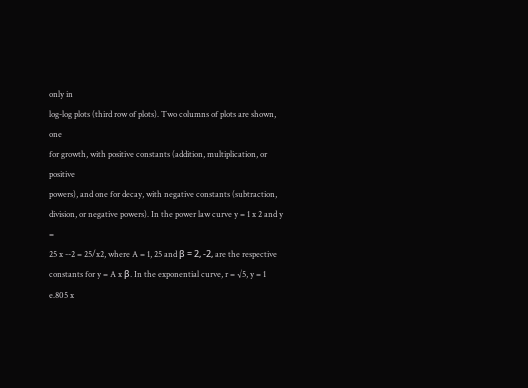only in
log-log plots (third row of plots). Two columns of plots are shown, one
for growth, with positive constants (addition, multiplication, or positive
powers), and one for decay, with negative constants (subtraction,
division, or negative powers). In the power law curve y = 1 x 2 and y =
25 x --2 = 25/x2, where A = 1, 25 and β = 2, -2, are the respective
constants for y = A x β. In the exponential curve, r = √5, y = 1 e.805 x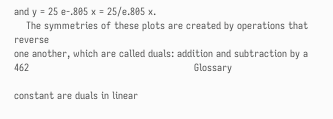and y = 25 e-.805 x = 25/e.805 x.
    The symmetries of these plots are created by operations that reverse
one another, which are called duals: addition and subtraction by a
462                                                       Glossary

constant are duals in linear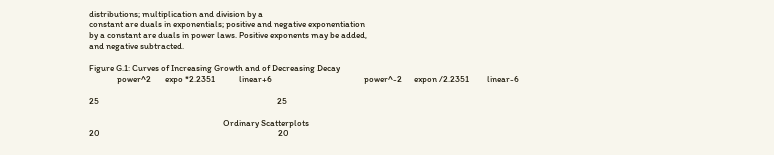distributions; multiplication and division by a
constant are duals in exponentials; positive and negative exponentiation
by a constant are duals in power laws. Positive exponents may be added,
and negative subtracted.

Figure G.1: Curves of Increasing Growth and of Decreasing Decay
              power^2       expo *2.2351            linear+6                                              power^-2      expon /2.2351         linear-6

25                                                                                         25

                                                                   Ordinary Scatterplots
20                                                                                         20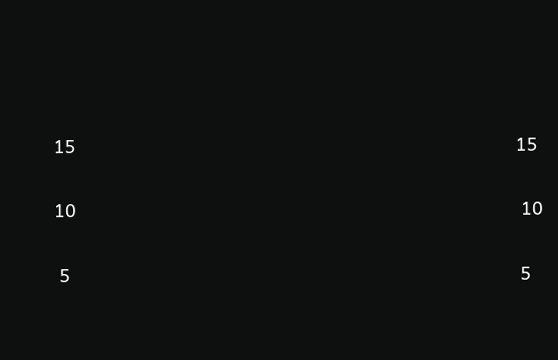15                                                                                        15

10                                                                                         10

 5                                                                                          5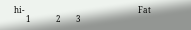hi-                                                         Fat
      1             2        3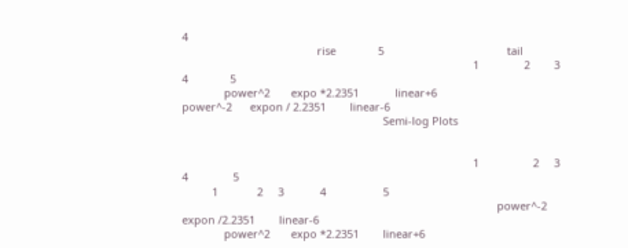4
                                             rise              5                                         tail
                                                                                                 1               2        3              4              5
              power^2       expo *2.2351            linear+6                                              power^-2      expon / 2.2351        linear-6
                                                                   Semi-log Plots


                                                                                                 1                  2     3              4               5
          1             2     3            4                   5
                                                                                                         power^-2       expon /2.2351        linear-6
              power^2       expo *2.2351        linear+6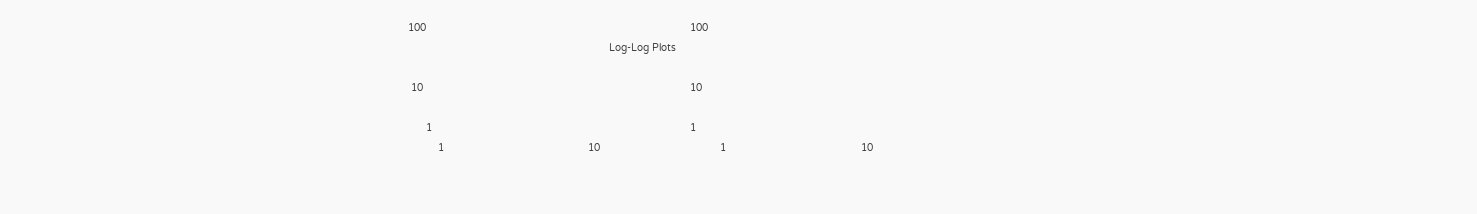100                                                                                        100
                                                                   Log-Log Plots

 10                                                                                         10

      1                                                                                      1
          1                                                10                                        1                                             10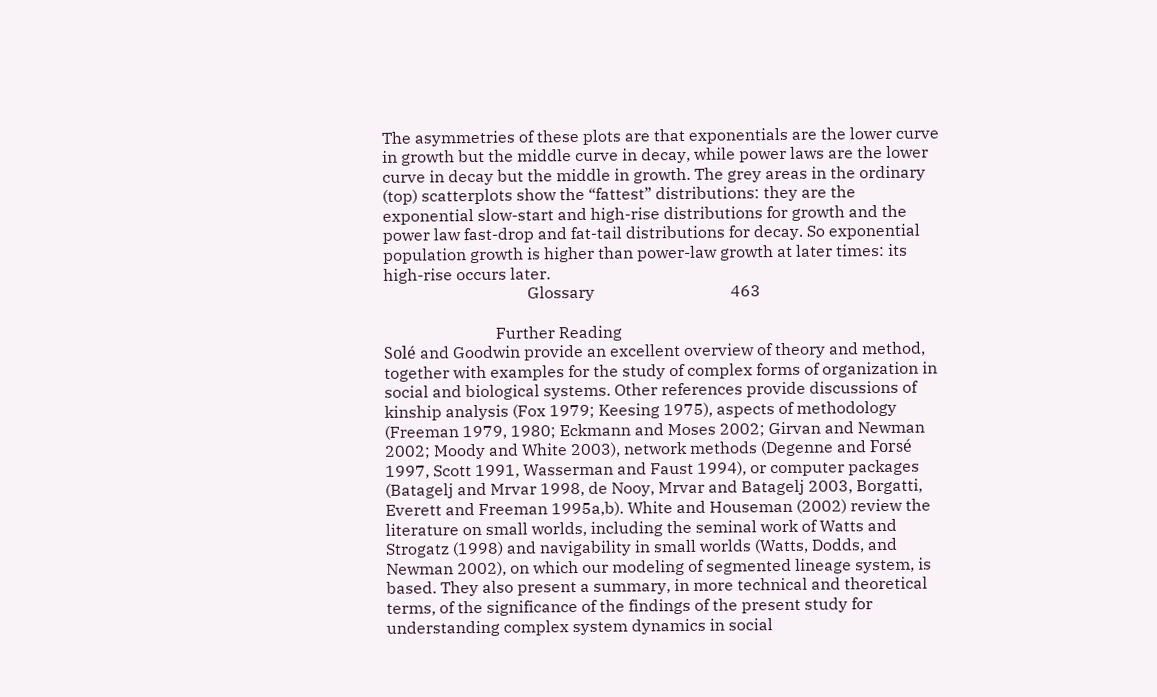The asymmetries of these plots are that exponentials are the lower curve
in growth but the middle curve in decay, while power laws are the lower
curve in decay but the middle in growth. The grey areas in the ordinary
(top) scatterplots show the “fattest” distributions: they are the
exponential slow-start and high-rise distributions for growth and the
power law fast-drop and fat-tail distributions for decay. So exponential
population growth is higher than power-law growth at later times: its
high-rise occurs later.
                                    Glossary                                  463

                            Further Reading
Solé and Goodwin provide an excellent overview of theory and method,
together with examples for the study of complex forms of organization in
social and biological systems. Other references provide discussions of
kinship analysis (Fox 1979; Keesing 1975), aspects of methodology
(Freeman 1979, 1980; Eckmann and Moses 2002; Girvan and Newman
2002; Moody and White 2003), network methods (Degenne and Forsé
1997, Scott 1991, Wasserman and Faust 1994), or computer packages
(Batagelj and Mrvar 1998, de Nooy, Mrvar and Batagelj 2003, Borgatti,
Everett and Freeman 1995a,b). White and Houseman (2002) review the
literature on small worlds, including the seminal work of Watts and
Strogatz (1998) and navigability in small worlds (Watts, Dodds, and
Newman 2002), on which our modeling of segmented lineage system, is
based. They also present a summary, in more technical and theoretical
terms, of the significance of the findings of the present study for
understanding complex system dynamics in social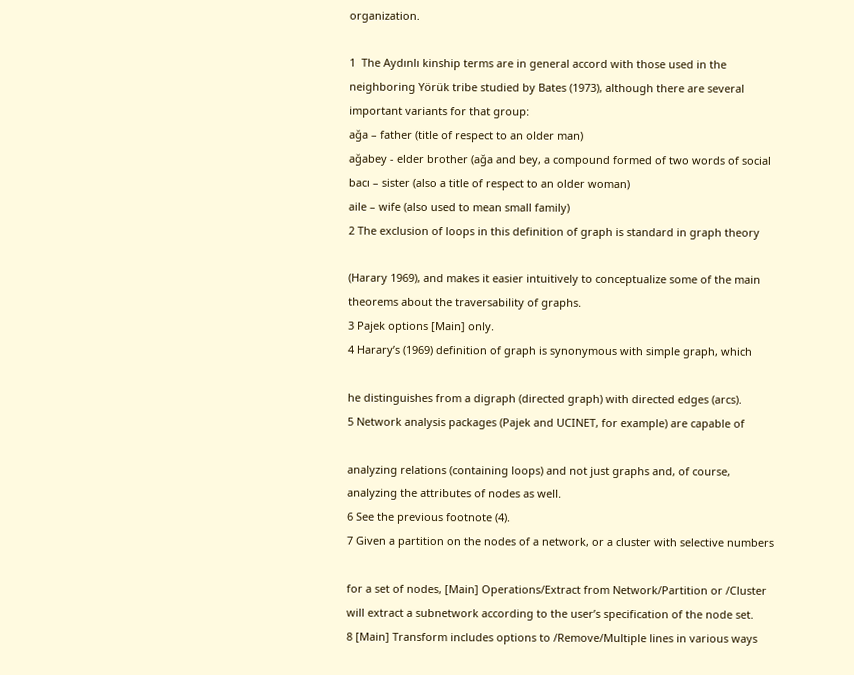organization.

1  The Aydınlı kinship terms are in general accord with those used in the
neighboring Yörük tribe studied by Bates (1973), although there are several
important variants for that group:
ağa – father (title of respect to an older man)
ağabey - elder brother (ağa and bey, a compound formed of two words of social
bacı – sister (also a title of respect to an older woman)
aile – wife (also used to mean small family)
2 The exclusion of loops in this definition of graph is standard in graph theory

(Harary 1969), and makes it easier intuitively to conceptualize some of the main
theorems about the traversability of graphs.
3 Pajek options [Main] only.
4 Harary’s (1969) definition of graph is synonymous with simple graph, which

he distinguishes from a digraph (directed graph) with directed edges (arcs).
5 Network analysis packages (Pajek and UCINET, for example) are capable of

analyzing relations (containing loops) and not just graphs and, of course,
analyzing the attributes of nodes as well.
6 See the previous footnote (4).
7 Given a partition on the nodes of a network, or a cluster with selective numbers

for a set of nodes, [Main] Operations/Extract from Network/Partition or /Cluster
will extract a subnetwork according to the user’s specification of the node set.
8 [Main] Transform includes options to /Remove/Multiple lines in various ways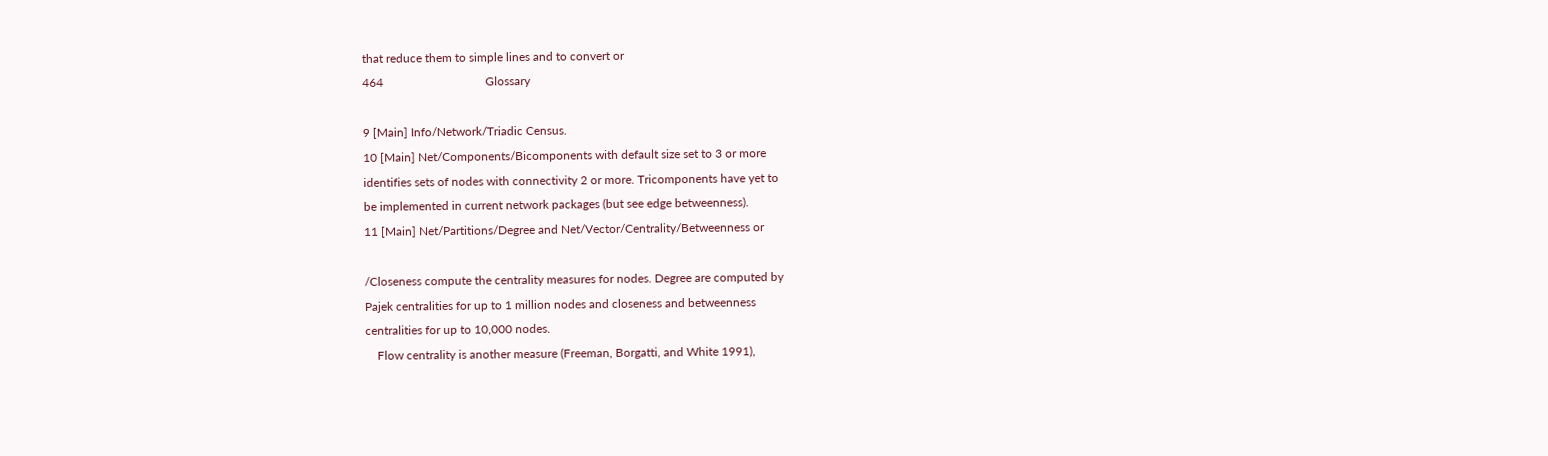that reduce them to simple lines and to convert or
464                                  Glossary

9 [Main] Info/Network/Triadic Census.
10 [Main] Net/Components/Bicomponents with default size set to 3 or more
identifies sets of nodes with connectivity 2 or more. Tricomponents have yet to
be implemented in current network packages (but see edge betweenness).
11 [Main] Net/Partitions/Degree and Net/Vector/Centrality/Betweenness or

/Closeness compute the centrality measures for nodes. Degree are computed by
Pajek centralities for up to 1 million nodes and closeness and betweenness
centralities for up to 10,000 nodes.
    Flow centrality is another measure (Freeman, Borgatti, and White 1991),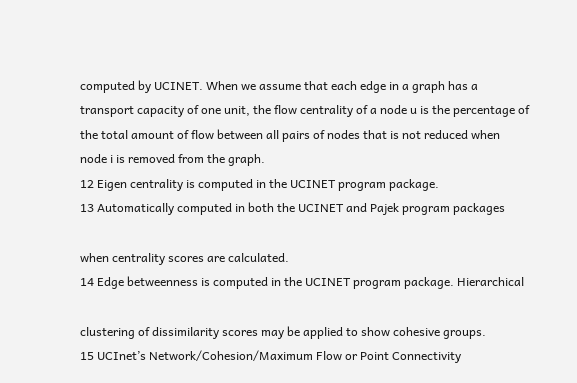computed by UCINET. When we assume that each edge in a graph has a
transport capacity of one unit, the flow centrality of a node u is the percentage of
the total amount of flow between all pairs of nodes that is not reduced when
node i is removed from the graph.
12 Eigen centrality is computed in the UCINET program package.
13 Automatically computed in both the UCINET and Pajek program packages

when centrality scores are calculated.
14 Edge betweenness is computed in the UCINET program package. Hierarchical

clustering of dissimilarity scores may be applied to show cohesive groups.
15 UCInet’s Network/Cohesion/Maximum Flow or Point Connectivity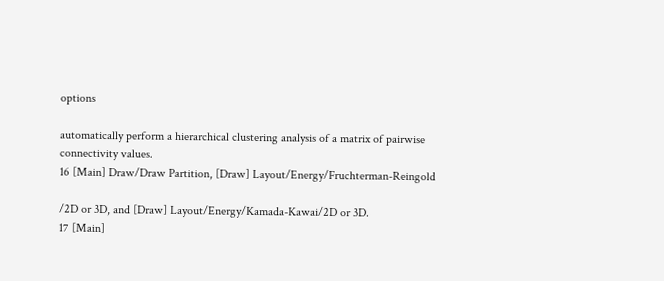options

automatically perform a hierarchical clustering analysis of a matrix of pairwise
connectivity values.
16 [Main] Draw/Draw Partition, [Draw] Layout/Energy/Fruchterman-Reingold

/2D or 3D, and [Draw] Layout/Energy/Kamada-Kawai/2D or 3D.
17 [Main]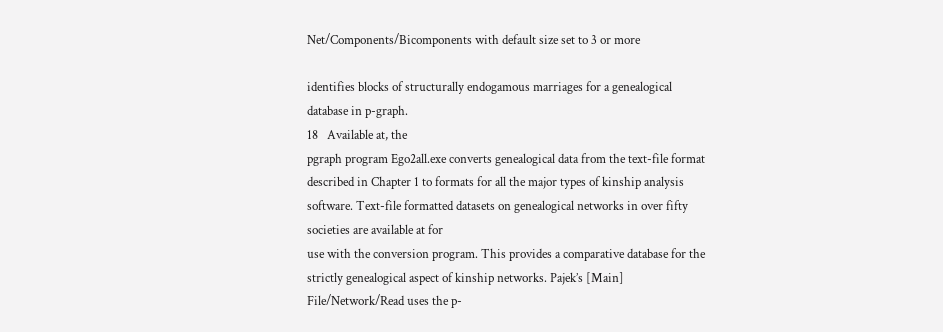Net/Components/Bicomponents with default size set to 3 or more

identifies blocks of structurally endogamous marriages for a genealogical
database in p-graph.
18   Available at, the
pgraph program Ego2all.exe converts genealogical data from the text-file format
described in Chapter 1 to formats for all the major types of kinship analysis
software. Text-file formatted datasets on genealogical networks in over fifty
societies are available at for
use with the conversion program. This provides a comparative database for the
strictly genealogical aspect of kinship networks. Pajek’s [Main]
File/Network/Read uses the p-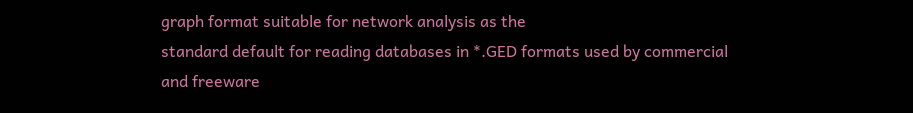graph format suitable for network analysis as the
standard default for reading databases in *.GED formats used by commercial
and freeware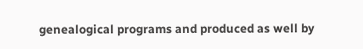genealogical programs and produced as well by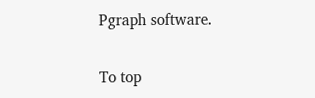Pgraph software.

To top